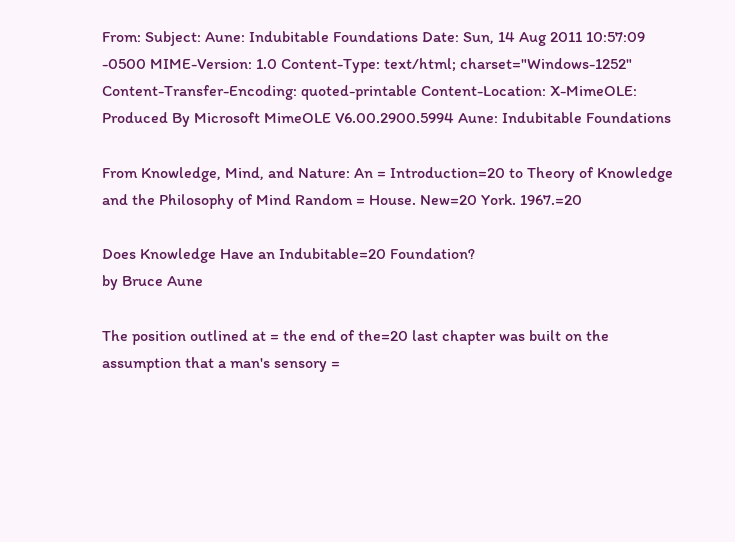From: Subject: Aune: Indubitable Foundations Date: Sun, 14 Aug 2011 10:57:09 -0500 MIME-Version: 1.0 Content-Type: text/html; charset="Windows-1252" Content-Transfer-Encoding: quoted-printable Content-Location: X-MimeOLE: Produced By Microsoft MimeOLE V6.00.2900.5994 Aune: Indubitable Foundations

From Knowledge, Mind, and Nature: An = Introduction=20 to Theory of Knowledge and the Philosophy of Mind Random = House. New=20 York. 1967.=20

Does Knowledge Have an Indubitable=20 Foundation?
by Bruce Aune

The position outlined at = the end of the=20 last chapter was built on the assumption that a man's sensory =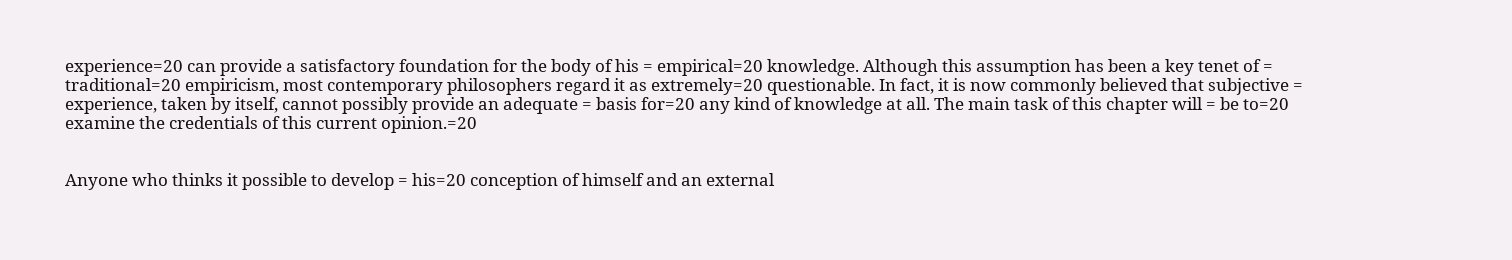experience=20 can provide a satisfactory foundation for the body of his = empirical=20 knowledge. Although this assumption has been a key tenet of = traditional=20 empiricism, most contemporary philosophers regard it as extremely=20 questionable. In fact, it is now commonly believed that subjective = experience, taken by itself, cannot possibly provide an adequate = basis for=20 any kind of knowledge at all. The main task of this chapter will = be to=20 examine the credentials of this current opinion.=20


Anyone who thinks it possible to develop = his=20 conception of himself and an external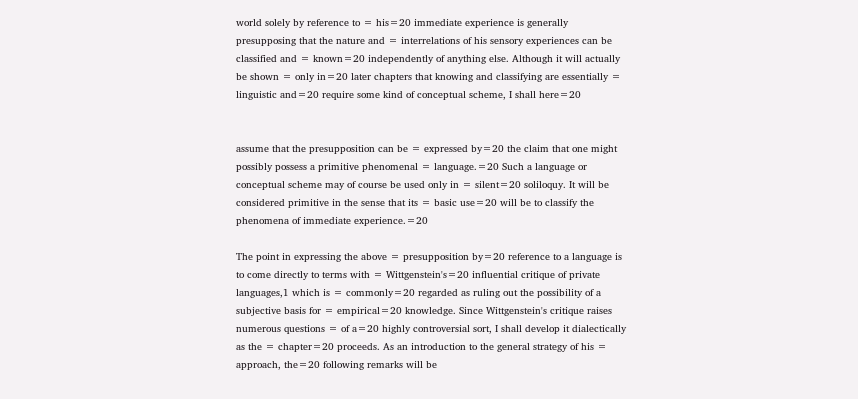world solely by reference to = his=20 immediate experience is generally presupposing that the nature and = interrelations of his sensory experiences can be classified and = known=20 independently of anything else. Although it will actually be shown = only in=20 later chapters that knowing and classifying are essentially = linguistic and=20 require some kind of conceptual scheme, I shall here=20


assume that the presupposition can be = expressed by=20 the claim that one might possibly possess a primitive phenomenal = language.=20 Such a language or conceptual scheme may of course be used only in = silent=20 soliloquy. It will be considered primitive in the sense that its = basic use=20 will be to classify the phenomena of immediate experience.=20

The point in expressing the above = presupposition by=20 reference to a language is to come directly to terms with = Wittgenstein's=20 influential critique of private languages,1 which is = commonly=20 regarded as ruling out the possibility of a subjective basis for = empirical=20 knowledge. Since Wittgenstein's critique raises numerous questions = of a=20 highly controversial sort, I shall develop it dialectically as the = chapter=20 proceeds. As an introduction to the general strategy of his = approach, the=20 following remarks will be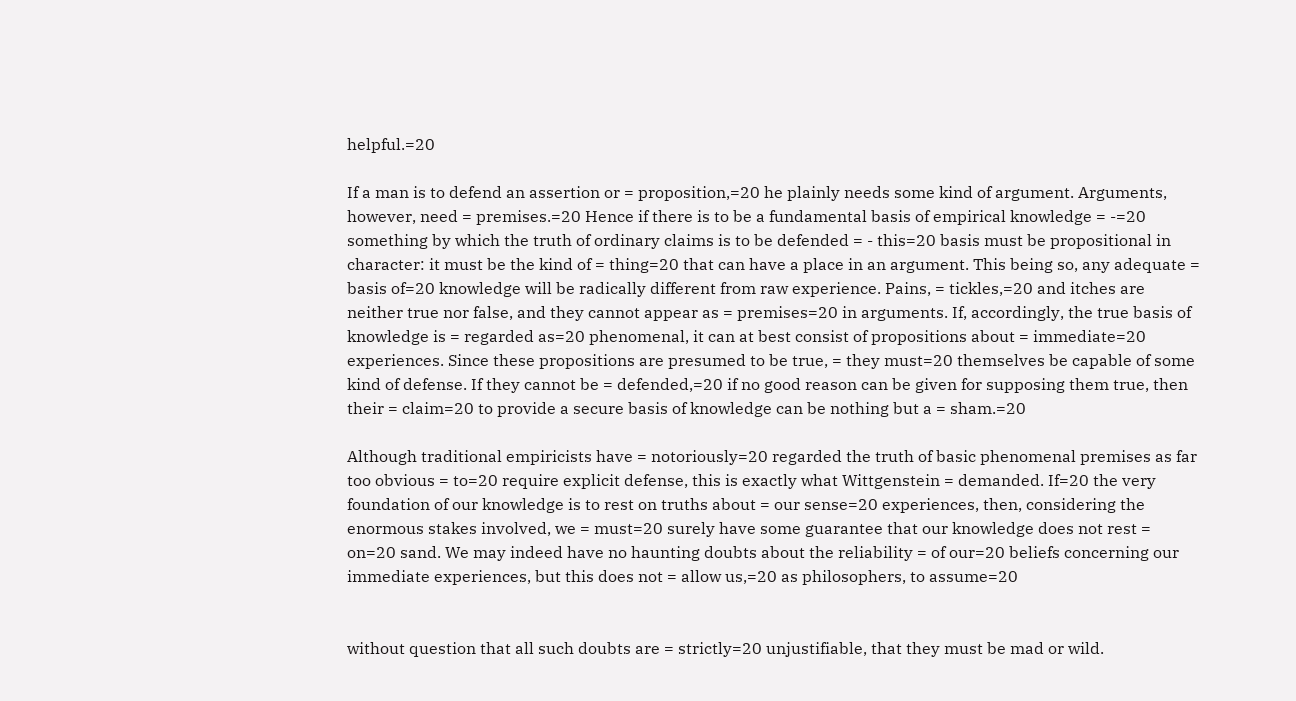helpful.=20

If a man is to defend an assertion or = proposition,=20 he plainly needs some kind of argument. Arguments, however, need = premises.=20 Hence if there is to be a fundamental basis of empirical knowledge = -=20 something by which the truth of ordinary claims is to be defended = - this=20 basis must be propositional in character: it must be the kind of = thing=20 that can have a place in an argument. This being so, any adequate = basis of=20 knowledge will be radically different from raw experience. Pains, = tickles,=20 and itches are neither true nor false, and they cannot appear as = premises=20 in arguments. If, accordingly, the true basis of knowledge is = regarded as=20 phenomenal, it can at best consist of propositions about = immediate=20 experiences. Since these propositions are presumed to be true, = they must=20 themselves be capable of some kind of defense. If they cannot be = defended,=20 if no good reason can be given for supposing them true, then their = claim=20 to provide a secure basis of knowledge can be nothing but a = sham.=20

Although traditional empiricists have = notoriously=20 regarded the truth of basic phenomenal premises as far too obvious = to=20 require explicit defense, this is exactly what Wittgenstein = demanded. If=20 the very foundation of our knowledge is to rest on truths about = our sense=20 experiences, then, considering the enormous stakes involved, we = must=20 surely have some guarantee that our knowledge does not rest = on=20 sand. We may indeed have no haunting doubts about the reliability = of our=20 beliefs concerning our immediate experiences, but this does not = allow us,=20 as philosophers, to assume=20


without question that all such doubts are = strictly=20 unjustifiable, that they must be mad or wild.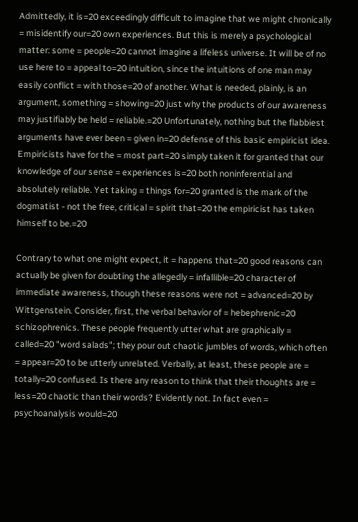Admittedly, it is=20 exceedingly difficult to imagine that we might chronically = misidentify our=20 own experiences. But this is merely a psychological matter: some = people=20 cannot imagine a lifeless universe. It will be of no use here to = appeal to=20 intuition, since the intuitions of one man may easily conflict = with those=20 of another. What is needed, plainly, is an argument, something = showing=20 just why the products of our awareness may justifiably be held = reliable.=20 Unfortunately, nothing but the flabbiest arguments have ever been = given in=20 defense of this basic empiricist idea. Empiricists have for the = most part=20 simply taken it for granted that our knowledge of our sense = experiences is=20 both noninferential and absolutely reliable. Yet taking = things for=20 granted is the mark of the dogmatist - not the free, critical = spirit that=20 the empiricist has taken himself to be.=20

Contrary to what one might expect, it = happens that=20 good reasons can actually be given for doubting the allegedly = infallible=20 character of immediate awareness, though these reasons were not = advanced=20 by Wittgenstein. Consider, first, the verbal behavior of = hebephrenic=20 schizophrenics. These people frequently utter what are graphically = called=20 "word salads"; they pour out chaotic jumbles of words, which often = appear=20 to be utterly unrelated. Verbally, at least, these people are = totally=20 confused. Is there any reason to think that their thoughts are = less=20 chaotic than their words? Evidently not. In fact even = psychoanalysis would=20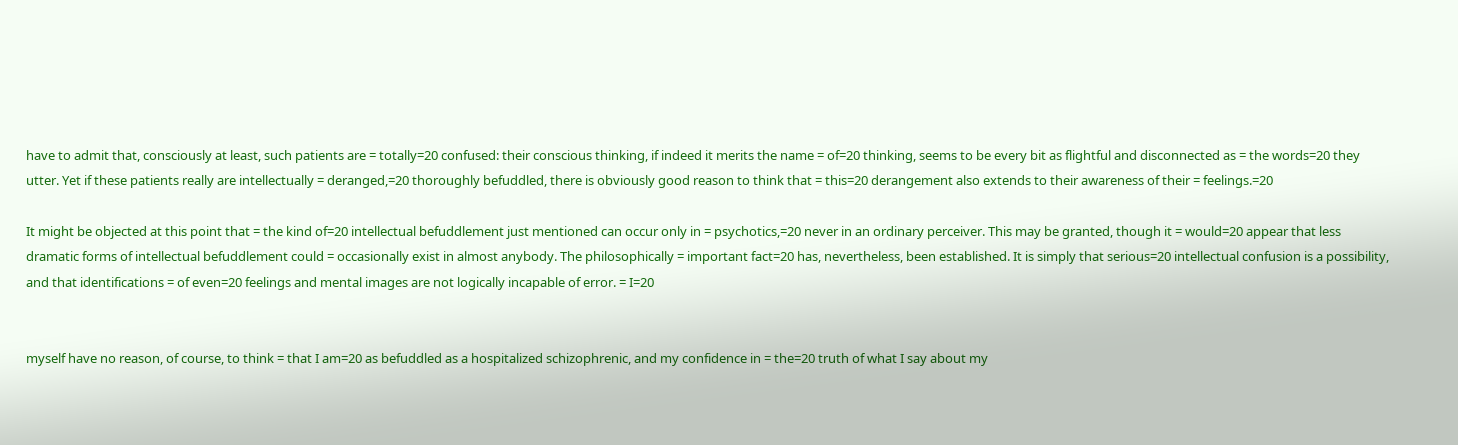have to admit that, consciously at least, such patients are = totally=20 confused: their conscious thinking, if indeed it merits the name = of=20 thinking, seems to be every bit as flightful and disconnected as = the words=20 they utter. Yet if these patients really are intellectually = deranged,=20 thoroughly befuddled, there is obviously good reason to think that = this=20 derangement also extends to their awareness of their = feelings.=20

It might be objected at this point that = the kind of=20 intellectual befuddlement just mentioned can occur only in = psychotics,=20 never in an ordinary perceiver. This may be granted, though it = would=20 appear that less dramatic forms of intellectual befuddlement could = occasionally exist in almost anybody. The philosophically = important fact=20 has, nevertheless, been established. It is simply that serious=20 intellectual confusion is a possibility, and that identifications = of even=20 feelings and mental images are not logically incapable of error. = I=20


myself have no reason, of course, to think = that I am=20 as befuddled as a hospitalized schizophrenic, and my confidence in = the=20 truth of what I say about my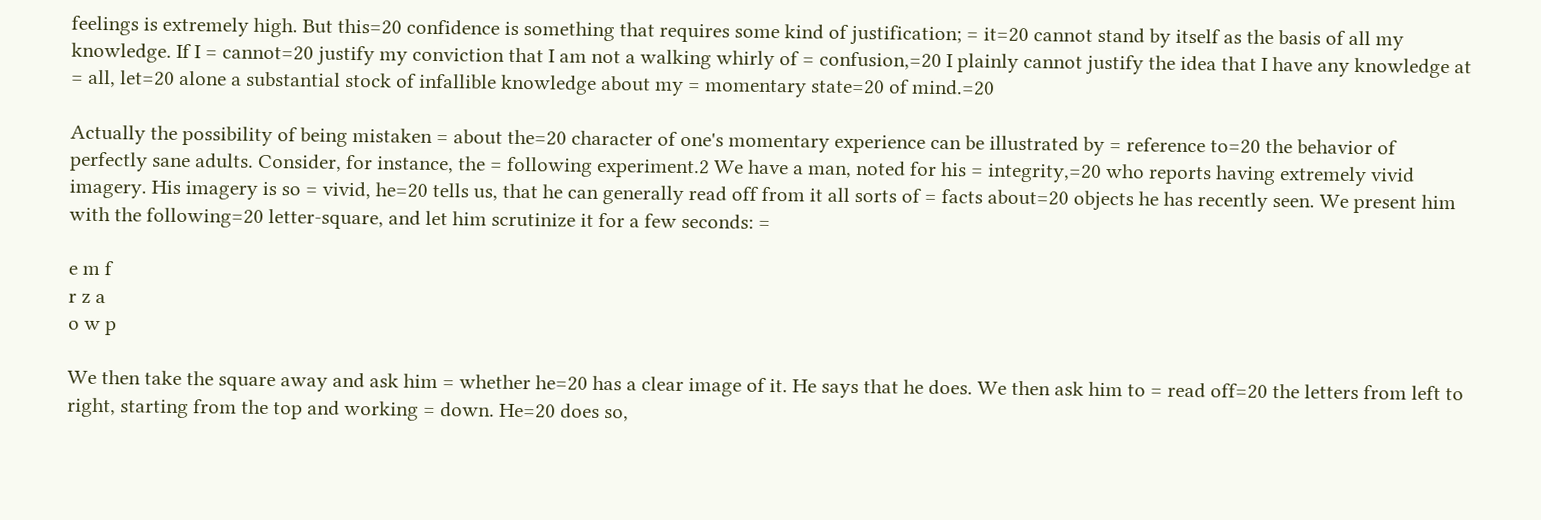feelings is extremely high. But this=20 confidence is something that requires some kind of justification; = it=20 cannot stand by itself as the basis of all my knowledge. If I = cannot=20 justify my conviction that I am not a walking whirly of = confusion,=20 I plainly cannot justify the idea that I have any knowledge at = all, let=20 alone a substantial stock of infallible knowledge about my = momentary state=20 of mind.=20

Actually the possibility of being mistaken = about the=20 character of one's momentary experience can be illustrated by = reference to=20 the behavior of perfectly sane adults. Consider, for instance, the = following experiment.2 We have a man, noted for his = integrity,=20 who reports having extremely vivid imagery. His imagery is so = vivid, he=20 tells us, that he can generally read off from it all sorts of = facts about=20 objects he has recently seen. We present him with the following=20 letter-square, and let him scrutinize it for a few seconds: =

e m f
r z a
o w p

We then take the square away and ask him = whether he=20 has a clear image of it. He says that he does. We then ask him to = read off=20 the letters from left to right, starting from the top and working = down. He=20 does so,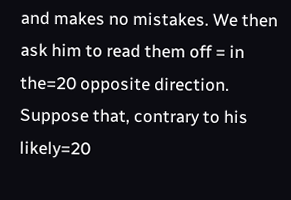and makes no mistakes. We then ask him to read them off = in the=20 opposite direction. Suppose that, contrary to his likely=20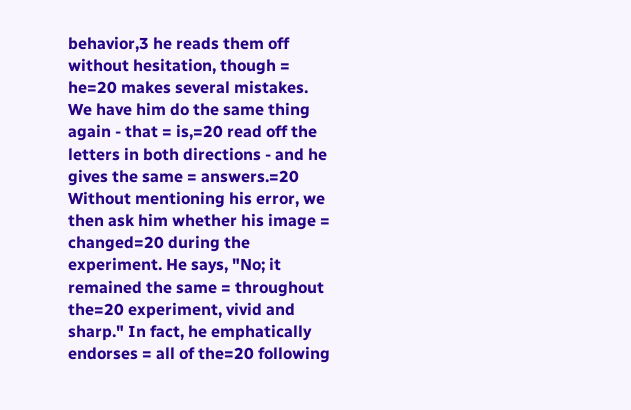behavior,3 he reads them off without hesitation, though = he=20 makes several mistakes. We have him do the same thing again - that = is,=20 read off the letters in both directions - and he gives the same = answers.=20 Without mentioning his error, we then ask him whether his image = changed=20 during the experiment. He says, "No; it remained the same = throughout the=20 experiment, vivid and sharp." In fact, he emphatically endorses = all of the=20 following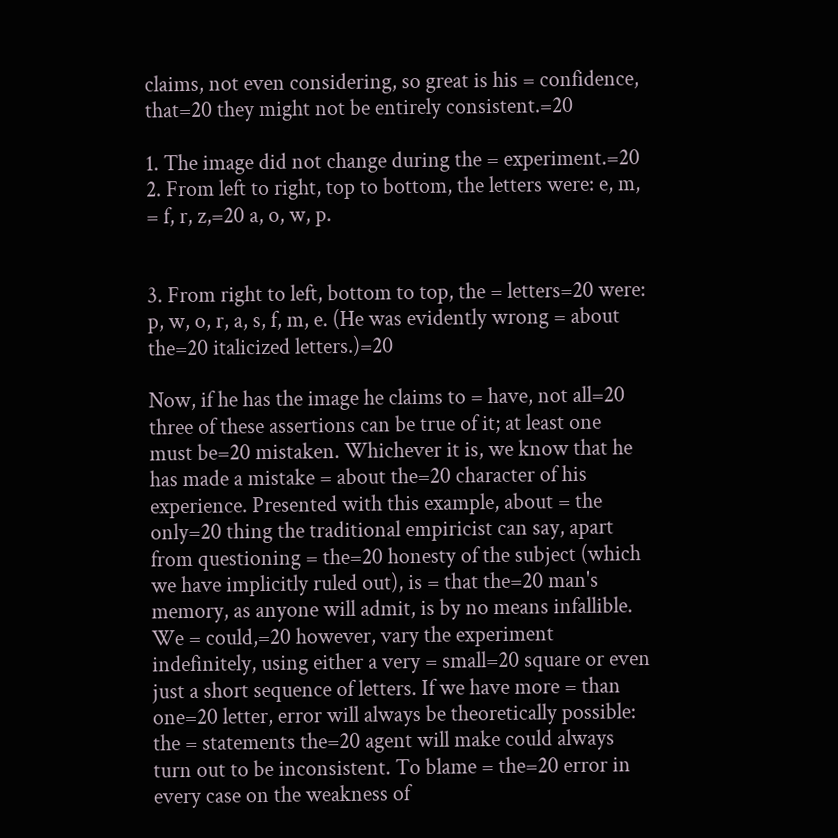claims, not even considering, so great is his = confidence, that=20 they might not be entirely consistent.=20

1. The image did not change during the = experiment.=20
2. From left to right, top to bottom, the letters were: e, m, = f, r, z,=20 a, o, w, p.


3. From right to left, bottom to top, the = letters=20 were: p, w, o, r, a, s, f, m, e. (He was evidently wrong = about the=20 italicized letters.)=20

Now, if he has the image he claims to = have, not all=20 three of these assertions can be true of it; at least one must be=20 mistaken. Whichever it is, we know that he has made a mistake = about the=20 character of his experience. Presented with this example, about = the only=20 thing the traditional empiricist can say, apart from questioning = the=20 honesty of the subject (which we have implicitly ruled out), is = that the=20 man's memory, as anyone will admit, is by no means infallible. We = could,=20 however, vary the experiment indefinitely, using either a very = small=20 square or even just a short sequence of letters. If we have more = than one=20 letter, error will always be theoretically possible: the = statements the=20 agent will make could always turn out to be inconsistent. To blame = the=20 error in every case on the weakness of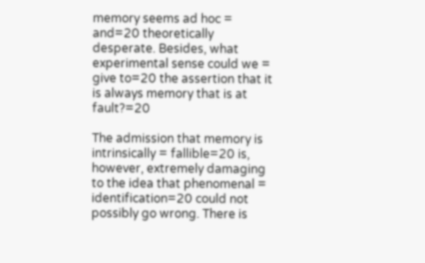memory seems ad hoc = and=20 theoretically desperate. Besides, what experimental sense could we = give to=20 the assertion that it is always memory that is at fault?=20

The admission that memory is intrinsically = fallible=20 is, however, extremely damaging to the idea that phenomenal = identification=20 could not possibly go wrong. There is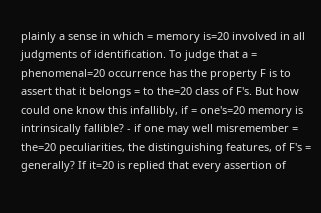plainly a sense in which = memory is=20 involved in all judgments of identification. To judge that a = phenomenal=20 occurrence has the property F is to assert that it belongs = to the=20 class of F's. But how could one know this infallibly, if = one's=20 memory is intrinsically fallible? - if one may well misremember = the=20 peculiarities, the distinguishing features, of F's = generally? If it=20 is replied that every assertion of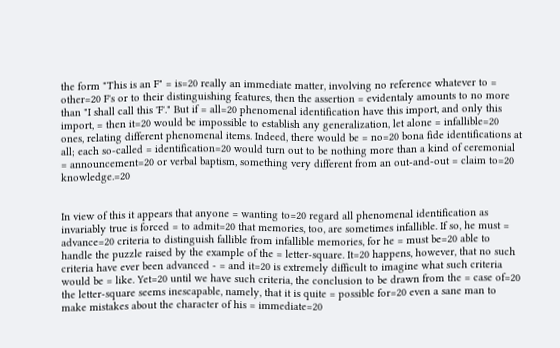the form "This is an F" = is=20 really an immediate matter, involving no reference whatever to = other=20 F's or to their distinguishing features, then the assertion = evidentaly amounts to no more than "I shall call this 'F'." But if = all=20 phenomenal identification have this import, and only this import, = then it=20 would be impossible to establish any generalization, let alone = infallible=20 ones, relating different phenomenal items. Indeed, there would be = no=20 bona fide identifications at all; each so-called = identification=20 would turn out to be nothing more than a kind of ceremonial = announcement=20 or verbal baptism, something very different from an out-and-out = claim to=20 knowledge.=20


In view of this it appears that anyone = wanting to=20 regard all phenomenal identification as invariably true is forced = to admit=20 that memories, too, are sometimes infallible. If so, he must = advance=20 criteria to distinguish fallible from infallible memories, for he = must be=20 able to handle the puzzle raised by the example of the = letter-square. It=20 happens, however, that no such criteria have ever been advanced - = and it=20 is extremely difficult to imagine what such criteria would be = like. Yet=20 until we have such criteria, the conclusion to be drawn from the = case of=20 the letter-square seems inescapable, namely, that it is quite = possible for=20 even a sane man to make mistakes about the character of his = immediate=20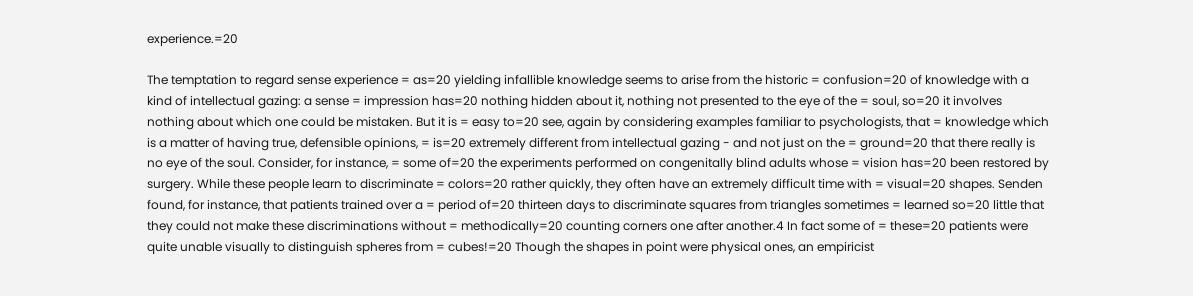experience.=20

The temptation to regard sense experience = as=20 yielding infallible knowledge seems to arise from the historic = confusion=20 of knowledge with a kind of intellectual gazing: a sense = impression has=20 nothing hidden about it, nothing not presented to the eye of the = soul, so=20 it involves nothing about which one could be mistaken. But it is = easy to=20 see, again by considering examples familiar to psychologists, that = knowledge which is a matter of having true, defensible opinions, = is=20 extremely different from intellectual gazing - and not just on the = ground=20 that there really is no eye of the soul. Consider, for instance, = some of=20 the experiments performed on congenitally blind adults whose = vision has=20 been restored by surgery. While these people learn to discriminate = colors=20 rather quickly, they often have an extremely difficult time with = visual=20 shapes. Senden found, for instance, that patients trained over a = period of=20 thirteen days to discriminate squares from triangles sometimes = learned so=20 little that they could not make these discriminations without = methodically=20 counting corners one after another.4 In fact some of = these=20 patients were quite unable visually to distinguish spheres from = cubes!=20 Though the shapes in point were physical ones, an empiricist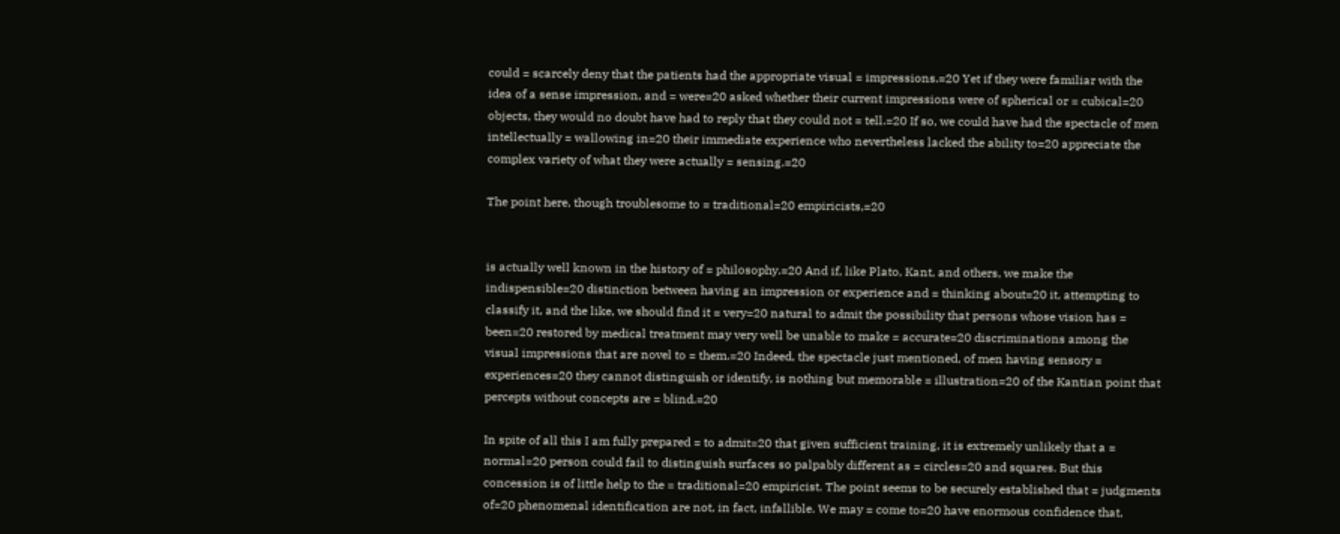could = scarcely deny that the patients had the appropriate visual = impressions.=20 Yet if they were familiar with the idea of a sense impression, and = were=20 asked whether their current impressions were of spherical or = cubical=20 objects, they would no doubt have had to reply that they could not = tell.=20 If so, we could have had the spectacle of men intellectually = wallowing in=20 their immediate experience who nevertheless lacked the ability to=20 appreciate the complex variety of what they were actually = sensing.=20

The point here, though troublesome to = traditional=20 empiricists,=20


is actually well known in the history of = philosophy.=20 And if, like Plato, Kant, and others, we make the indispensible=20 distinction between having an impression or experience and = thinking about=20 it, attempting to classify it, and the like, we should find it = very=20 natural to admit the possibility that persons whose vision has = been=20 restored by medical treatment may very well be unable to make = accurate=20 discriminations among the visual impressions that are novel to = them.=20 Indeed, the spectacle just mentioned, of men having sensory = experiences=20 they cannot distinguish or identify, is nothing but memorable = illustration=20 of the Kantian point that percepts without concepts are = blind.=20

In spite of all this I am fully prepared = to admit=20 that given sufficient training, it is extremely unlikely that a = normal=20 person could fail to distinguish surfaces so palpably different as = circles=20 and squares. But this concession is of little help to the = traditional=20 empiricist. The point seems to be securely established that = judgments of=20 phenomenal identification are not, in fact, infallible. We may = come to=20 have enormous confidence that,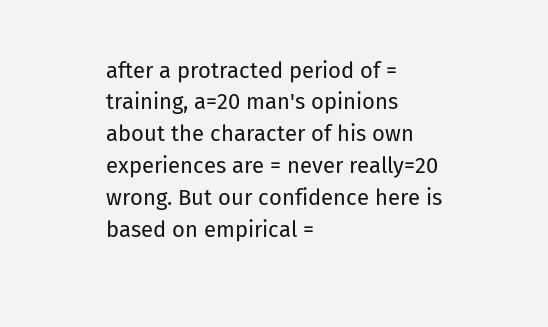after a protracted period of = training, a=20 man's opinions about the character of his own experiences are = never really=20 wrong. But our confidence here is based on empirical =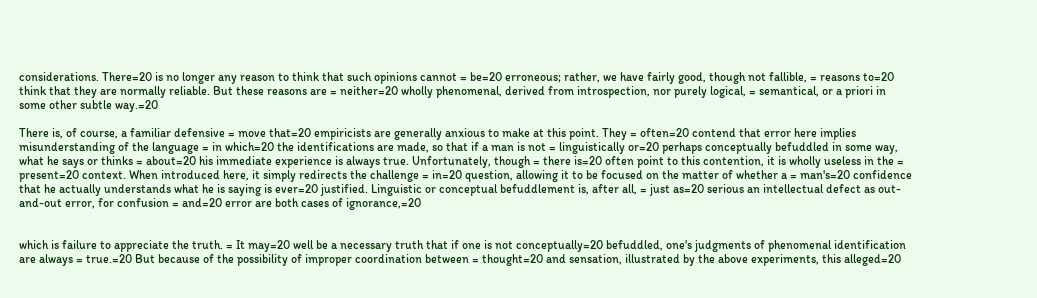considerations. There=20 is no longer any reason to think that such opinions cannot = be=20 erroneous; rather, we have fairly good, though not fallible, = reasons to=20 think that they are normally reliable. But these reasons are = neither=20 wholly phenomenal, derived from introspection, nor purely logical, = semantical, or a priori in some other subtle way.=20

There is, of course, a familiar defensive = move that=20 empiricists are generally anxious to make at this point. They = often=20 contend that error here implies misunderstanding of the language = in which=20 the identifications are made, so that if a man is not = linguistically or=20 perhaps conceptually befuddled in some way, what he says or thinks = about=20 his immediate experience is always true. Unfortunately, though = there is=20 often point to this contention, it is wholly useless in the = present=20 context. When introduced here, it simply redirects the challenge = in=20 question, allowing it to be focused on the matter of whether a = man's=20 confidence that he actually understands what he is saying is ever=20 justified. Linguistic or conceptual befuddlement is, after all, = just as=20 serious an intellectual defect as out-and-out error, for confusion = and=20 error are both cases of ignorance,=20


which is failure to appreciate the truth. = It may=20 well be a necessary truth that if one is not conceptually=20 befuddled, one's judgments of phenomenal identification are always = true.=20 But because of the possibility of improper coordination between = thought=20 and sensation, illustrated by the above experiments, this alleged=20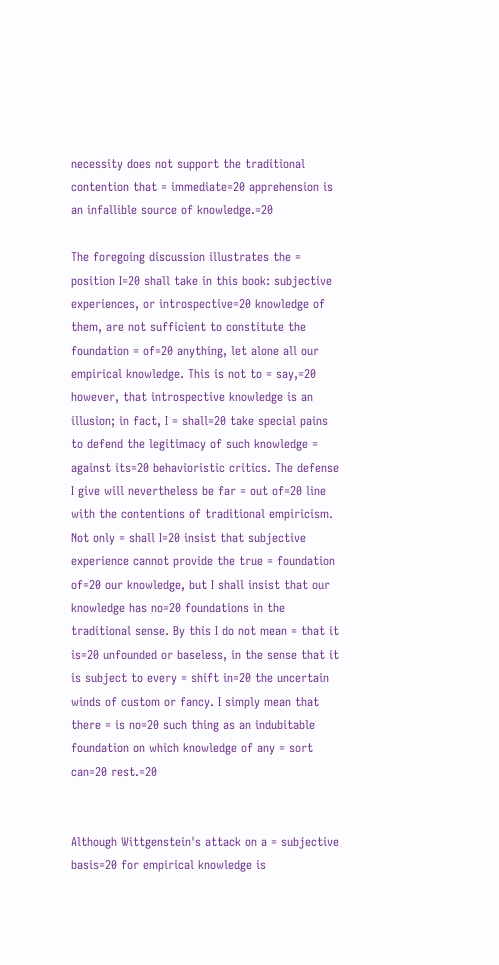necessity does not support the traditional contention that = immediate=20 apprehension is an infallible source of knowledge.=20

The foregoing discussion illustrates the = position I=20 shall take in this book: subjective experiences, or introspective=20 knowledge of them, are not sufficient to constitute the foundation = of=20 anything, let alone all our empirical knowledge. This is not to = say,=20 however, that introspective knowledge is an illusion; in fact, I = shall=20 take special pains to defend the legitimacy of such knowledge = against its=20 behavioristic critics. The defense I give will nevertheless be far = out of=20 line with the contentions of traditional empiricism. Not only = shall I=20 insist that subjective experience cannot provide the true = foundation of=20 our knowledge, but I shall insist that our knowledge has no=20 foundations in the traditional sense. By this I do not mean = that it is=20 unfounded or baseless, in the sense that it is subject to every = shift in=20 the uncertain winds of custom or fancy. I simply mean that there = is no=20 such thing as an indubitable foundation on which knowledge of any = sort can=20 rest.=20


Although Wittgenstein's attack on a = subjective basis=20 for empirical knowledge is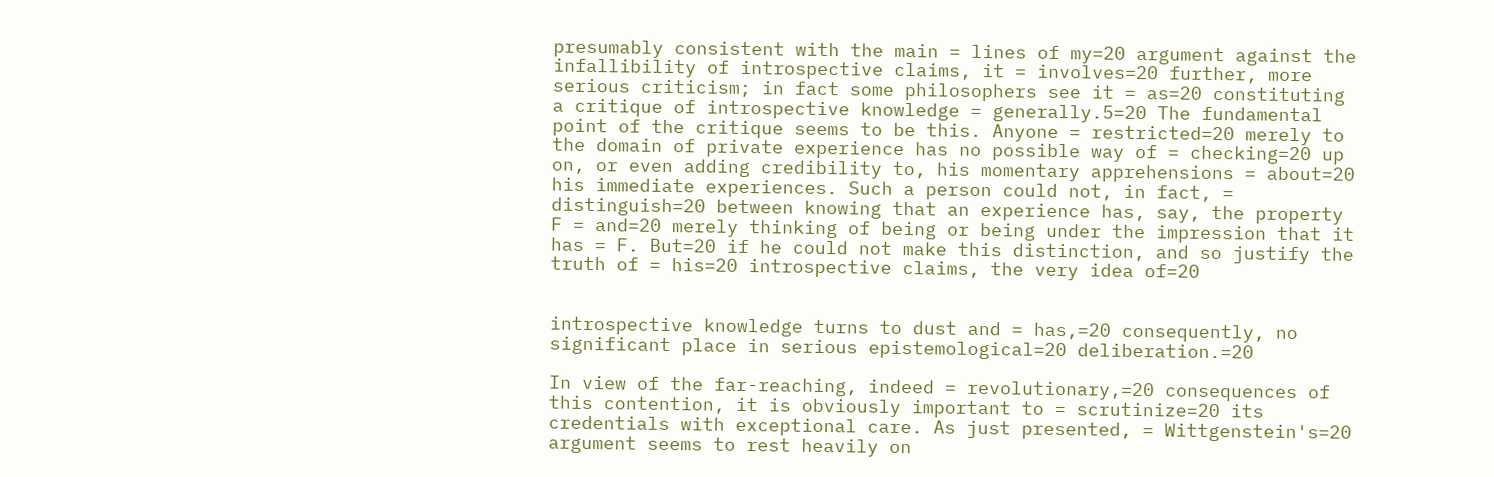presumably consistent with the main = lines of my=20 argument against the infallibility of introspective claims, it = involves=20 further, more serious criticism; in fact some philosophers see it = as=20 constituting a critique of introspective knowledge = generally.5=20 The fundamental point of the critique seems to be this. Anyone = restricted=20 merely to the domain of private experience has no possible way of = checking=20 up on, or even adding credibility to, his momentary apprehensions = about=20 his immediate experiences. Such a person could not, in fact, = distinguish=20 between knowing that an experience has, say, the property F = and=20 merely thinking of being or being under the impression that it has = F. But=20 if he could not make this distinction, and so justify the truth of = his=20 introspective claims, the very idea of=20


introspective knowledge turns to dust and = has,=20 consequently, no significant place in serious epistemological=20 deliberation.=20

In view of the far-reaching, indeed = revolutionary,=20 consequences of this contention, it is obviously important to = scrutinize=20 its credentials with exceptional care. As just presented, = Wittgenstein's=20 argument seems to rest heavily on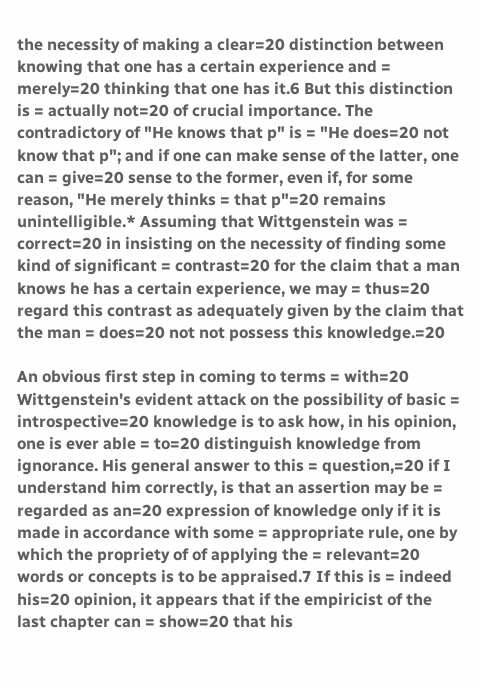the necessity of making a clear=20 distinction between knowing that one has a certain experience and = merely=20 thinking that one has it.6 But this distinction is = actually not=20 of crucial importance. The contradictory of "He knows that p" is = "He does=20 not know that p"; and if one can make sense of the latter, one can = give=20 sense to the former, even if, for some reason, "He merely thinks = that p"=20 remains unintelligible.* Assuming that Wittgenstein was = correct=20 in insisting on the necessity of finding some kind of significant = contrast=20 for the claim that a man knows he has a certain experience, we may = thus=20 regard this contrast as adequately given by the claim that the man = does=20 not not possess this knowledge.=20

An obvious first step in coming to terms = with=20 Wittgenstein's evident attack on the possibility of basic = introspective=20 knowledge is to ask how, in his opinion, one is ever able = to=20 distinguish knowledge from ignorance. His general answer to this = question,=20 if I understand him correctly, is that an assertion may be = regarded as an=20 expression of knowledge only if it is made in accordance with some = appropriate rule, one by which the propriety of of applying the = relevant=20 words or concepts is to be appraised.7 If this is = indeed his=20 opinion, it appears that if the empiricist of the last chapter can = show=20 that his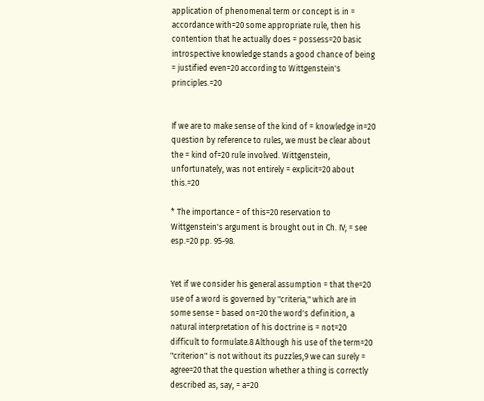application of phenomenal term or concept is in = accordance with=20 some appropriate rule, then his contention that he actually does = possess=20 basic introspective knowledge stands a good chance of being = justified even=20 according to Wittgenstein's principles.=20


If we are to make sense of the kind of = knowledge in=20 question by reference to rules, we must be clear about the = kind of=20 rule involved. Wittgenstein, unfortunately, was not entirely = explicit=20 about this.=20

* The importance = of this=20 reservation to Wittgenstein's argument is brought out in Ch. IV; = see esp.=20 pp. 95-98.


Yet if we consider his general assumption = that the=20 use of a word is governed by "criteria," which are in some sense = based on=20 the word's definition, a natural interpretation of his doctrine is = not=20 difficult to formulate.8 Although his use of the term=20 "criterion" is not without its puzzles,9 we can surely = agree=20 that the question whether a thing is correctly described as, say, = a=20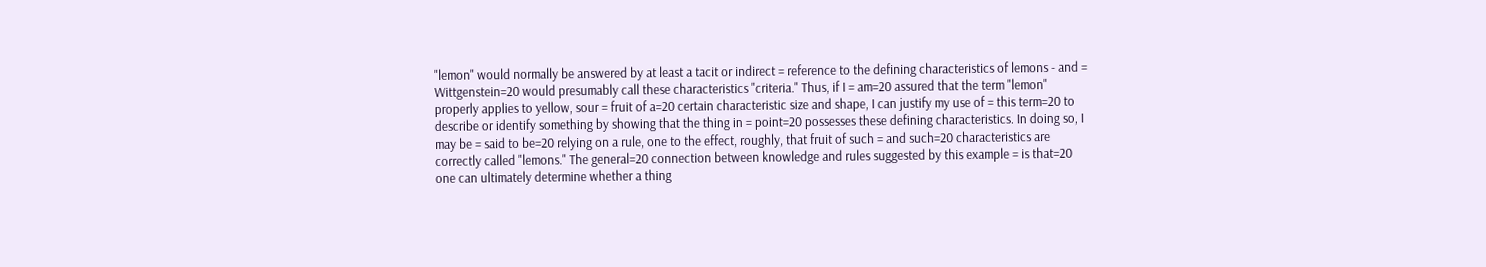"lemon" would normally be answered by at least a tacit or indirect = reference to the defining characteristics of lemons - and = Wittgenstein=20 would presumably call these characteristics "criteria." Thus, if I = am=20 assured that the term "lemon" properly applies to yellow, sour = fruit of a=20 certain characteristic size and shape, I can justify my use of = this term=20 to describe or identify something by showing that the thing in = point=20 possesses these defining characteristics. In doing so, I may be = said to be=20 relying on a rule, one to the effect, roughly, that fruit of such = and such=20 characteristics are correctly called "lemons." The general=20 connection between knowledge and rules suggested by this example = is that=20 one can ultimately determine whether a thing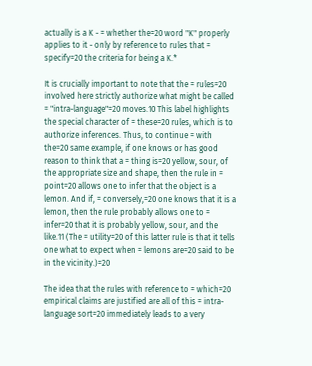actually is a K - = whether the=20 word "K" properly applies to it - only by reference to rules that = specify=20 the criteria for being a K.*

It is crucially important to note that the = rules=20 involved here strictly authorize what might be called = "intra-language"=20 moves.10 This label highlights the special character of = these=20 rules, which is to authorize inferences. Thus, to continue = with the=20 same example, if one knows or has good reason to think that a = thing is=20 yellow, sour, of the appropriate size and shape, then the rule in = point=20 allows one to infer that the object is a lemon. And if, = conversely,=20 one knows that it is a lemon, then the rule probably allows one to = infer=20 that it is probably yellow, sour, and the like.11 (The = utility=20 of this latter rule is that it tells one what to expect when = lemons are=20 said to be in the vicinity.)=20

The idea that the rules with reference to = which=20 empirical claims are justified are all of this = intra-language sort=20 immediately leads to a very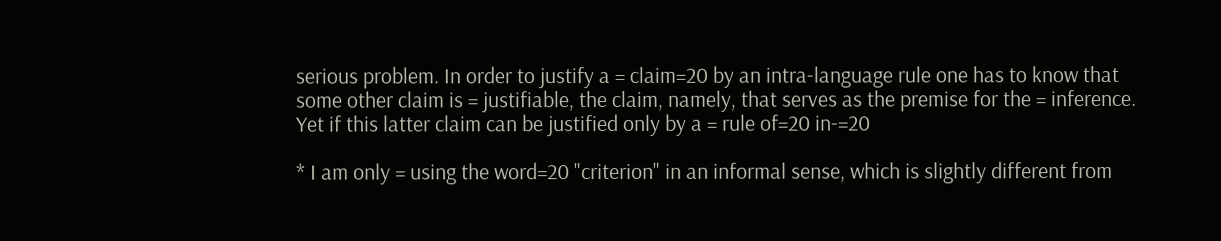serious problem. In order to justify a = claim=20 by an intra-language rule one has to know that some other claim is = justifiable, the claim, namely, that serves as the premise for the = inference. Yet if this latter claim can be justified only by a = rule of=20 in-=20

* I am only = using the word=20 "criterion" in an informal sense, which is slightly different from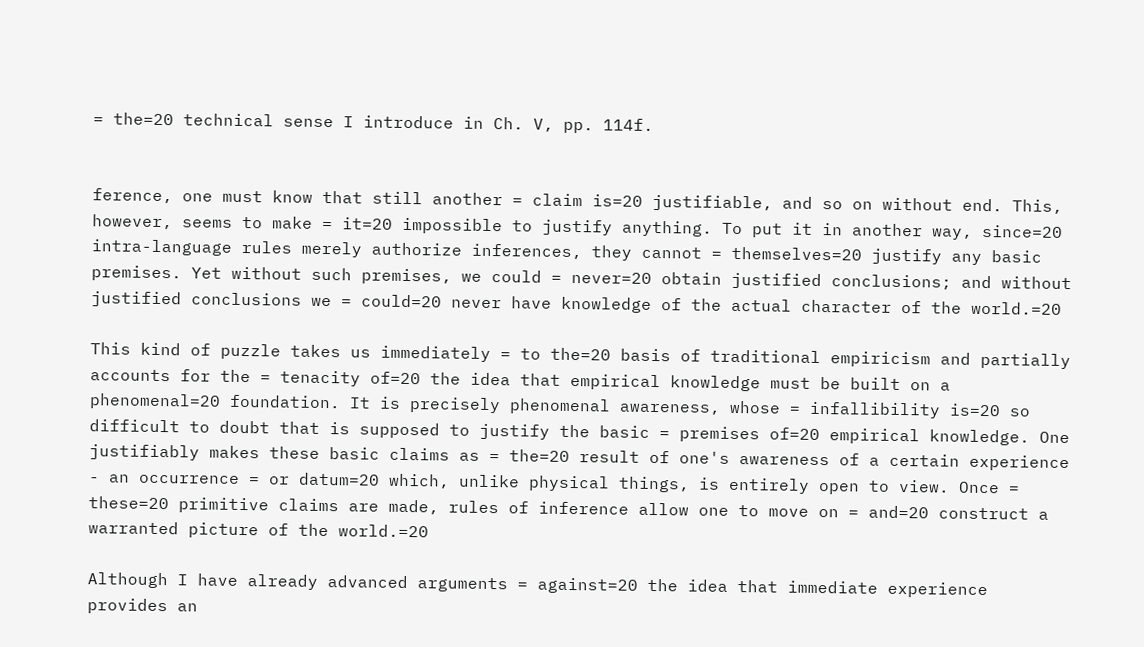= the=20 technical sense I introduce in Ch. V, pp. 114f.


ference, one must know that still another = claim is=20 justifiable, and so on without end. This, however, seems to make = it=20 impossible to justify anything. To put it in another way, since=20 intra-language rules merely authorize inferences, they cannot = themselves=20 justify any basic premises. Yet without such premises, we could = never=20 obtain justified conclusions; and without justified conclusions we = could=20 never have knowledge of the actual character of the world.=20

This kind of puzzle takes us immediately = to the=20 basis of traditional empiricism and partially accounts for the = tenacity of=20 the idea that empirical knowledge must be built on a phenomenal=20 foundation. It is precisely phenomenal awareness, whose = infallibility is=20 so difficult to doubt that is supposed to justify the basic = premises of=20 empirical knowledge. One justifiably makes these basic claims as = the=20 result of one's awareness of a certain experience - an occurrence = or datum=20 which, unlike physical things, is entirely open to view. Once = these=20 primitive claims are made, rules of inference allow one to move on = and=20 construct a warranted picture of the world.=20

Although I have already advanced arguments = against=20 the idea that immediate experience provides an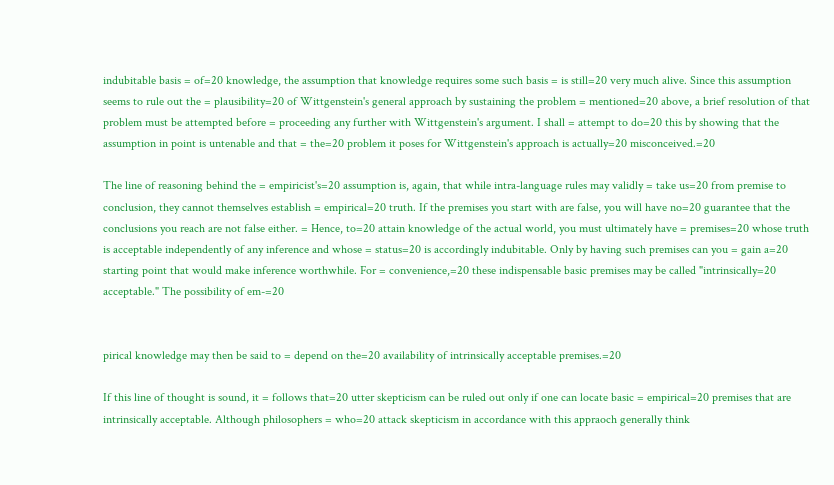indubitable basis = of=20 knowledge, the assumption that knowledge requires some such basis = is still=20 very much alive. Since this assumption seems to rule out the = plausibility=20 of Wittgenstein's general approach by sustaining the problem = mentioned=20 above, a brief resolution of that problem must be attempted before = proceeding any further with Wittgenstein's argument. I shall = attempt to do=20 this by showing that the assumption in point is untenable and that = the=20 problem it poses for Wittgenstein's approach is actually=20 misconceived.=20

The line of reasoning behind the = empiricist's=20 assumption is, again, that while intra-language rules may validly = take us=20 from premise to conclusion, they cannot themselves establish = empirical=20 truth. If the premises you start with are false, you will have no=20 guarantee that the conclusions you reach are not false either. = Hence, to=20 attain knowledge of the actual world, you must ultimately have = premises=20 whose truth is acceptable independently of any inference and whose = status=20 is accordingly indubitable. Only by having such premises can you = gain a=20 starting point that would make inference worthwhile. For = convenience,=20 these indispensable basic premises may be called "intrinsically=20 acceptable." The possibility of em-=20


pirical knowledge may then be said to = depend on the=20 availability of intrinsically acceptable premises.=20

If this line of thought is sound, it = follows that=20 utter skepticism can be ruled out only if one can locate basic = empirical=20 premises that are intrinsically acceptable. Although philosophers = who=20 attack skepticism in accordance with this appraoch generally think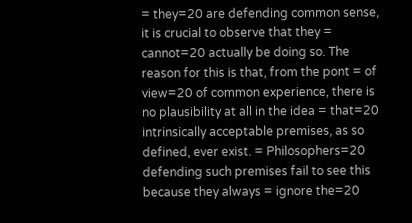= they=20 are defending common sense, it is crucial to observe that they = cannot=20 actually be doing so. The reason for this is that, from the pont = of view=20 of common experience, there is no plausibility at all in the idea = that=20 intrinsically acceptable premises, as so defined, ever exist. = Philosophers=20 defending such premises fail to see this because they always = ignore the=20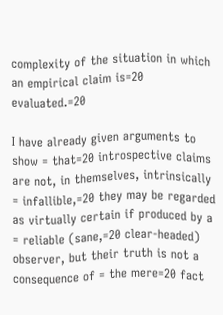complexity of the situation in which an empirical claim is=20 evaluated.=20

I have already given arguments to show = that=20 introspective claims are not, in themselves, intrinsically = infallible,=20 they may be regarded as virtually certain if produced by a = reliable (sane,=20 clear-headed) observer, but their truth is not a consequence of = the mere=20 fact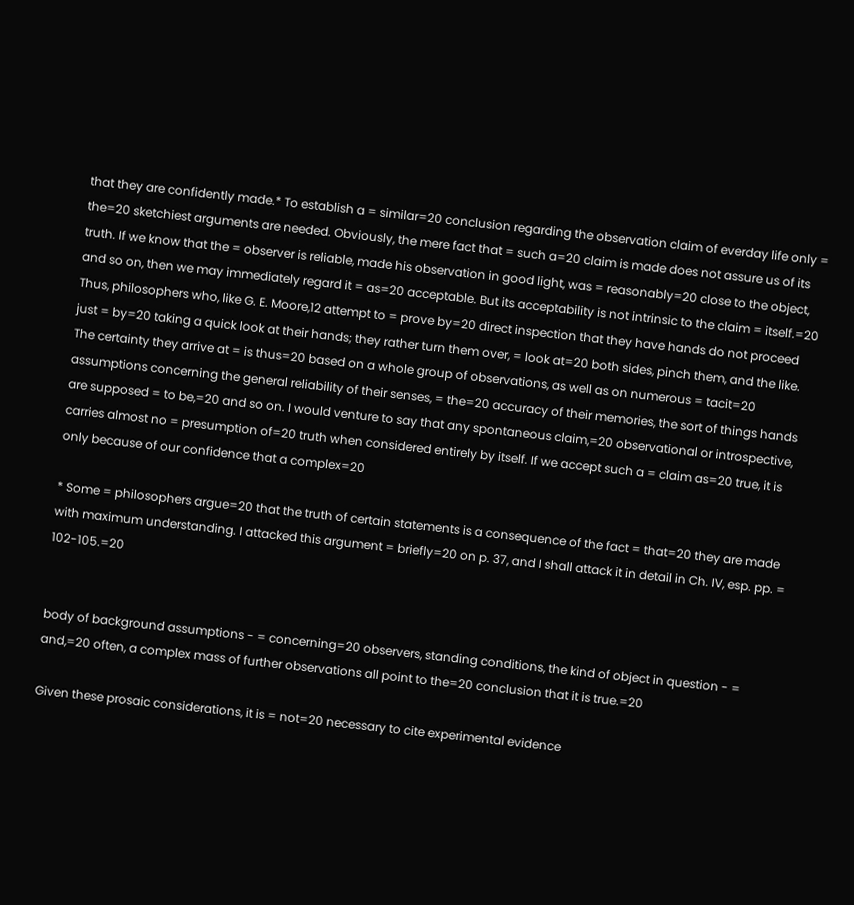that they are confidently made.* To establish a = similar=20 conclusion regarding the observation claim of everday life only = the=20 sketchiest arguments are needed. Obviously, the mere fact that = such a=20 claim is made does not assure us of its truth. If we know that the = observer is reliable, made his observation in good light, was = reasonably=20 close to the object, and so on, then we may immediately regard it = as=20 acceptable. But its acceptability is not intrinsic to the claim = itself.=20 Thus, philosophers who, like G. E. Moore,12 attempt to = prove by=20 direct inspection that they have hands do not proceed just = by=20 taking a quick look at their hands; they rather turn them over, = look at=20 both sides, pinch them, and the like. The certainty they arrive at = is thus=20 based on a whole group of observations, as well as on numerous = tacit=20 assumptions concerning the general reliability of their senses, = the=20 accuracy of their memories, the sort of things hands are supposed = to be,=20 and so on. I would venture to say that any spontaneous claim,=20 observational or introspective, carries almost no = presumption of=20 truth when considered entirely by itself. If we accept such a = claim as=20 true, it is only because of our confidence that a complex=20

* Some = philosophers argue=20 that the truth of certain statements is a consequence of the fact = that=20 they are made with maximum understanding. I attacked this argument = briefly=20 on p. 37, and I shall attack it in detail in Ch. IV, esp. pp. = 102-105.=20


body of background assumptions - = concerning=20 observers, standing conditions, the kind of object in question - = and,=20 often, a complex mass of further observations all point to the=20 conclusion that it is true.=20

Given these prosaic considerations, it is = not=20 necessary to cite experimental evidence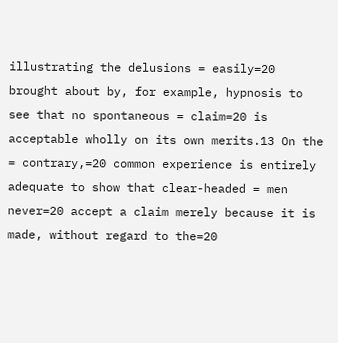illustrating the delusions = easily=20 brought about by, for example, hypnosis to see that no spontaneous = claim=20 is acceptable wholly on its own merits.13 On the = contrary,=20 common experience is entirely adequate to show that clear-headed = men never=20 accept a claim merely because it is made, without regard to the=20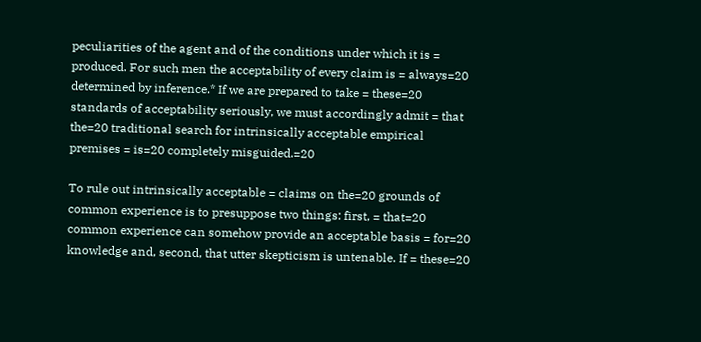peculiarities of the agent and of the conditions under which it is = produced. For such men the acceptability of every claim is = always=20 determined by inference.* If we are prepared to take = these=20 standards of acceptability seriously, we must accordingly admit = that the=20 traditional search for intrinsically acceptable empirical premises = is=20 completely misguided.=20

To rule out intrinsically acceptable = claims on the=20 grounds of common experience is to presuppose two things: first, = that=20 common experience can somehow provide an acceptable basis = for=20 knowledge and, second, that utter skepticism is untenable. If = these=20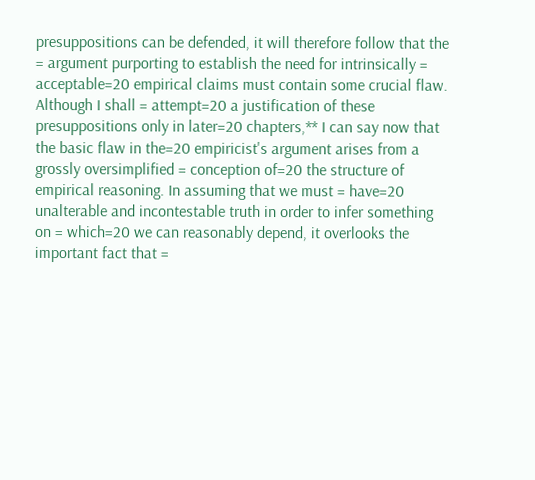presuppositions can be defended, it will therefore follow that the = argument purporting to establish the need for intrinsically = acceptable=20 empirical claims must contain some crucial flaw. Although I shall = attempt=20 a justification of these presuppositions only in later=20 chapters,** I can say now that the basic flaw in the=20 empiricist's argument arises from a grossly oversimplified = conception of=20 the structure of empirical reasoning. In assuming that we must = have=20 unalterable and incontestable truth in order to infer something on = which=20 we can reasonably depend, it overlooks the important fact that =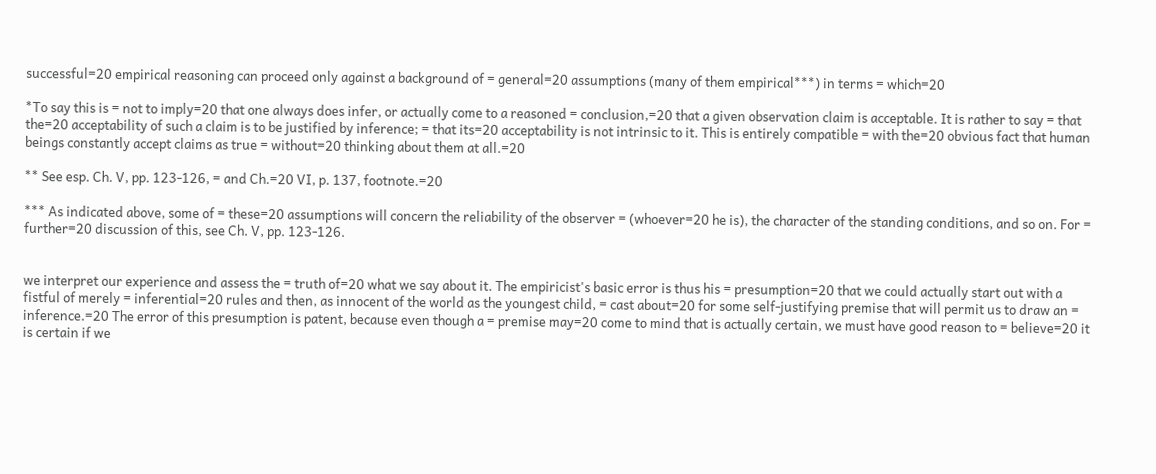successful=20 empirical reasoning can proceed only against a background of = general=20 assumptions (many of them empirical***) in terms = which=20

*To say this is = not to imply=20 that one always does infer, or actually come to a reasoned = conclusion,=20 that a given observation claim is acceptable. It is rather to say = that the=20 acceptability of such a claim is to be justified by inference; = that its=20 acceptability is not intrinsic to it. This is entirely compatible = with the=20 obvious fact that human beings constantly accept claims as true = without=20 thinking about them at all.=20

** See esp. Ch. V, pp. 123-126, = and Ch.=20 VI, p. 137, footnote.=20

*** As indicated above, some of = these=20 assumptions will concern the reliability of the observer = (whoever=20 he is), the character of the standing conditions, and so on. For = further=20 discussion of this, see Ch. V, pp. 123-126.


we interpret our experience and assess the = truth of=20 what we say about it. The empiricist's basic error is thus his = presumption=20 that we could actually start out with a fistful of merely = inferential=20 rules and then, as innocent of the world as the youngest child, = cast about=20 for some self-justifying premise that will permit us to draw an = inference.=20 The error of this presumption is patent, because even though a = premise may=20 come to mind that is actually certain, we must have good reason to = believe=20 it is certain if we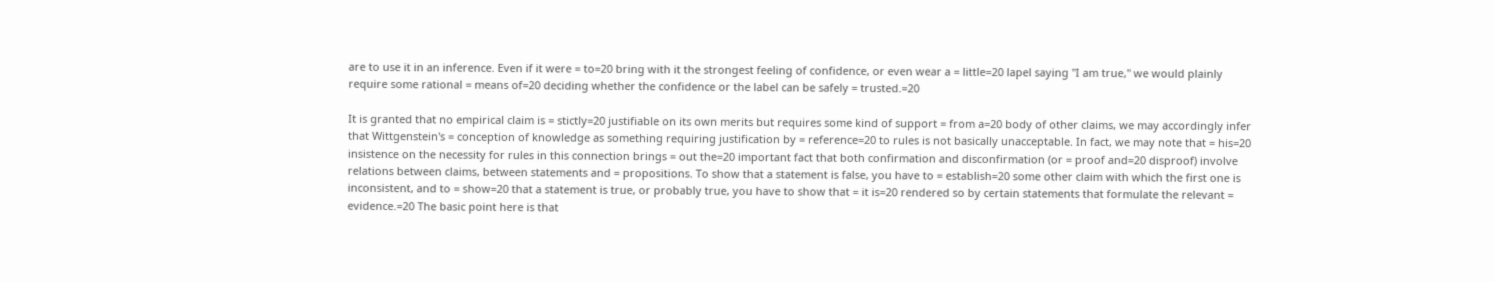are to use it in an inference. Even if it were = to=20 bring with it the strongest feeling of confidence, or even wear a = little=20 lapel saying "I am true," we would plainly require some rational = means of=20 deciding whether the confidence or the label can be safely = trusted.=20

It is granted that no empirical claim is = stictly=20 justifiable on its own merits but requires some kind of support = from a=20 body of other claims, we may accordingly infer that Wittgenstein's = conception of knowledge as something requiring justification by = reference=20 to rules is not basically unacceptable. In fact, we may note that = his=20 insistence on the necessity for rules in this connection brings = out the=20 important fact that both confirmation and disconfirmation (or = proof and=20 disproof) involve relations between claims, between statements and = propositions. To show that a statement is false, you have to = establish=20 some other claim with which the first one is inconsistent, and to = show=20 that a statement is true, or probably true, you have to show that = it is=20 rendered so by certain statements that formulate the relevant = evidence.=20 The basic point here is that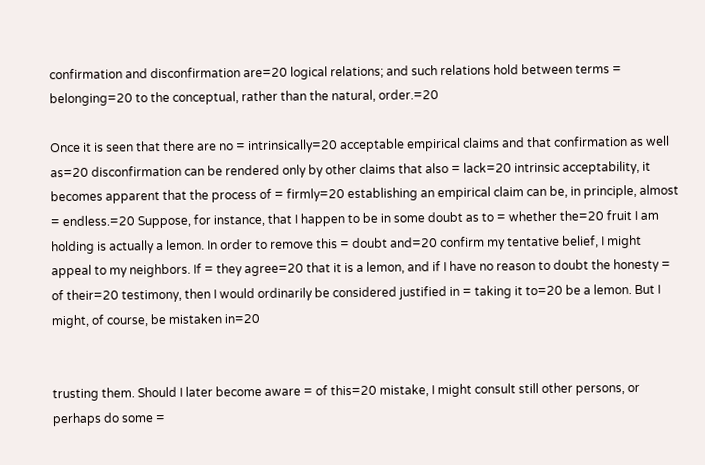confirmation and disconfirmation are=20 logical relations; and such relations hold between terms = belonging=20 to the conceptual, rather than the natural, order.=20

Once it is seen that there are no = intrinsically=20 acceptable empirical claims and that confirmation as well as=20 disconfirmation can be rendered only by other claims that also = lack=20 intrinsic acceptability, it becomes apparent that the process of = firmly=20 establishing an empirical claim can be, in principle, almost = endless.=20 Suppose, for instance, that I happen to be in some doubt as to = whether the=20 fruit I am holding is actually a lemon. In order to remove this = doubt and=20 confirm my tentative belief, I might appeal to my neighbors. If = they agree=20 that it is a lemon, and if I have no reason to doubt the honesty = of their=20 testimony, then I would ordinarily be considered justified in = taking it to=20 be a lemon. But I might, of course, be mistaken in=20


trusting them. Should I later become aware = of this=20 mistake, I might consult still other persons, or perhaps do some =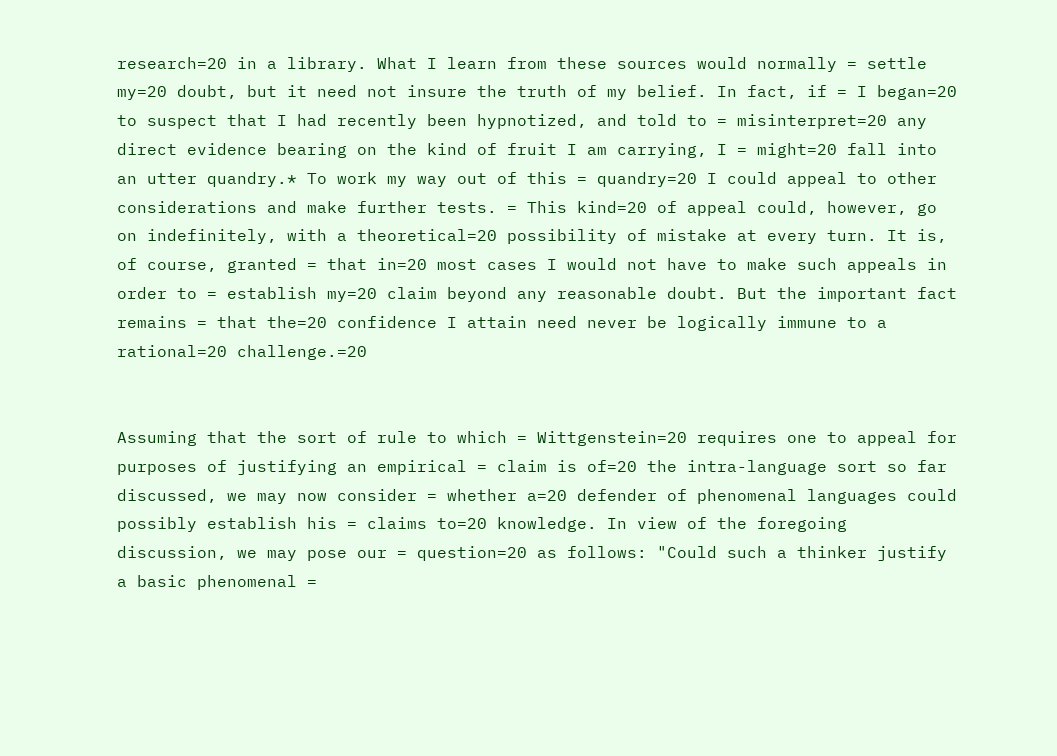research=20 in a library. What I learn from these sources would normally = settle my=20 doubt, but it need not insure the truth of my belief. In fact, if = I began=20 to suspect that I had recently been hypnotized, and told to = misinterpret=20 any direct evidence bearing on the kind of fruit I am carrying, I = might=20 fall into an utter quandry.* To work my way out of this = quandry=20 I could appeal to other considerations and make further tests. = This kind=20 of appeal could, however, go on indefinitely, with a theoretical=20 possibility of mistake at every turn. It is, of course, granted = that in=20 most cases I would not have to make such appeals in order to = establish my=20 claim beyond any reasonable doubt. But the important fact remains = that the=20 confidence I attain need never be logically immune to a rational=20 challenge.=20


Assuming that the sort of rule to which = Wittgenstein=20 requires one to appeal for purposes of justifying an empirical = claim is of=20 the intra-language sort so far discussed, we may now consider = whether a=20 defender of phenomenal languages could possibly establish his = claims to=20 knowledge. In view of the foregoing discussion, we may pose our = question=20 as follows: "Could such a thinker justify a basic phenomenal =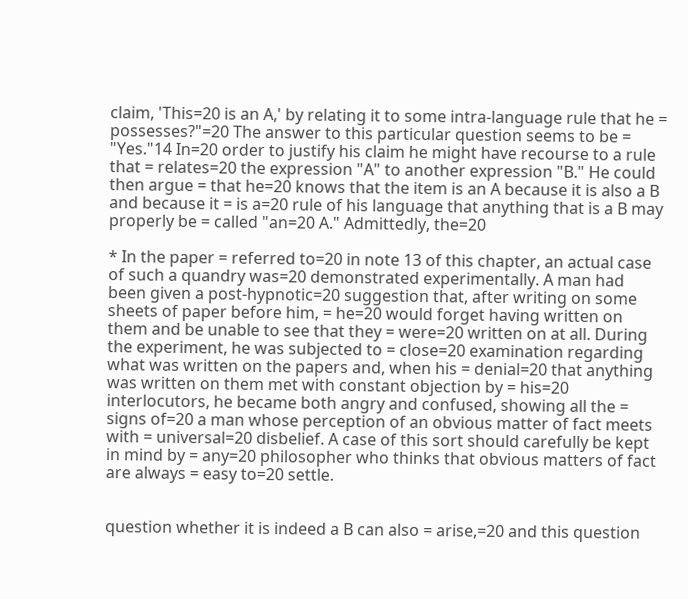claim, 'This=20 is an A,' by relating it to some intra-language rule that he = possesses?"=20 The answer to this particular question seems to be = "Yes."14 In=20 order to justify his claim he might have recourse to a rule that = relates=20 the expression "A" to another expression "B." He could then argue = that he=20 knows that the item is an A because it is also a B and because it = is a=20 rule of his language that anything that is a B may properly be = called "an=20 A." Admittedly, the=20

* In the paper = referred to=20 in note 13 of this chapter, an actual case of such a quandry was=20 demonstrated experimentally. A man had been given a post-hypnotic=20 suggestion that, after writing on some sheets of paper before him, = he=20 would forget having written on them and be unable to see that they = were=20 written on at all. During the experiment, he was subjected to = close=20 examination regarding what was written on the papers and, when his = denial=20 that anything was written on them met with constant objection by = his=20 interlocutors, he became both angry and confused, showing all the = signs of=20 a man whose perception of an obvious matter of fact meets with = universal=20 disbelief. A case of this sort should carefully be kept in mind by = any=20 philosopher who thinks that obvious matters of fact are always = easy to=20 settle.


question whether it is indeed a B can also = arise,=20 and this question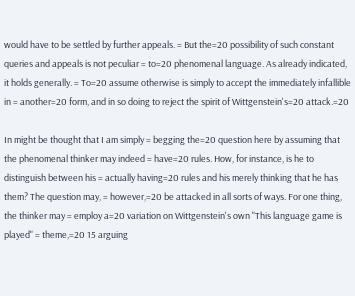would have to be settled by further appeals. = But the=20 possibility of such constant queries and appeals is not peculiar = to=20 phenomenal language. As already indicated, it holds generally. = To=20 assume otherwise is simply to accept the immediately infallible in = another=20 form, and in so doing to reject the spirit of Wittgenstein's=20 attack.=20

In might be thought that I am simply = begging the=20 question here by assuming that the phenomenal thinker may indeed = have=20 rules. How, for instance, is he to distinguish between his = actually having=20 rules and his merely thinking that he has them? The question may, = however,=20 be attacked in all sorts of ways. For one thing, the thinker may = employ a=20 variation on Wittgenstein's own "This language game is played" = theme,=20 15 arguing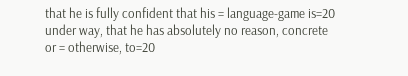that he is fully confident that his = language-game is=20 under way, that he has absolutely no reason, concrete or = otherwise, to=20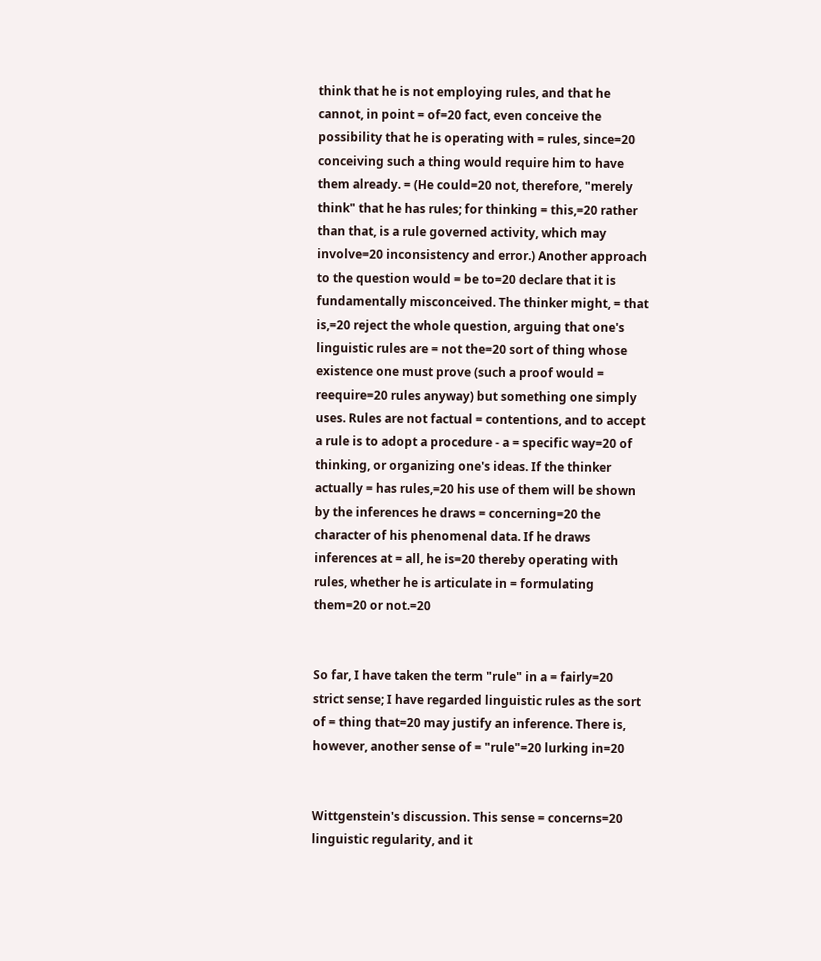think that he is not employing rules, and that he cannot, in point = of=20 fact, even conceive the possibility that he is operating with = rules, since=20 conceiving such a thing would require him to have them already. = (He could=20 not, therefore, "merely think" that he has rules; for thinking = this,=20 rather than that, is a rule governed activity, which may involve=20 inconsistency and error.) Another approach to the question would = be to=20 declare that it is fundamentally misconceived. The thinker might, = that is,=20 reject the whole question, arguing that one's linguistic rules are = not the=20 sort of thing whose existence one must prove (such a proof would = reequire=20 rules anyway) but something one simply uses. Rules are not factual = contentions, and to accept a rule is to adopt a procedure - a = specific way=20 of thinking, or organizing one's ideas. If the thinker actually = has rules,=20 his use of them will be shown by the inferences he draws = concerning=20 the character of his phenomenal data. If he draws inferences at = all, he is=20 thereby operating with rules, whether he is articulate in = formulating them=20 or not.=20


So far, I have taken the term "rule" in a = fairly=20 strict sense; I have regarded linguistic rules as the sort of = thing that=20 may justify an inference. There is, however, another sense of = "rule"=20 lurking in=20


Wittgenstein's discussion. This sense = concerns=20 linguistic regularity, and it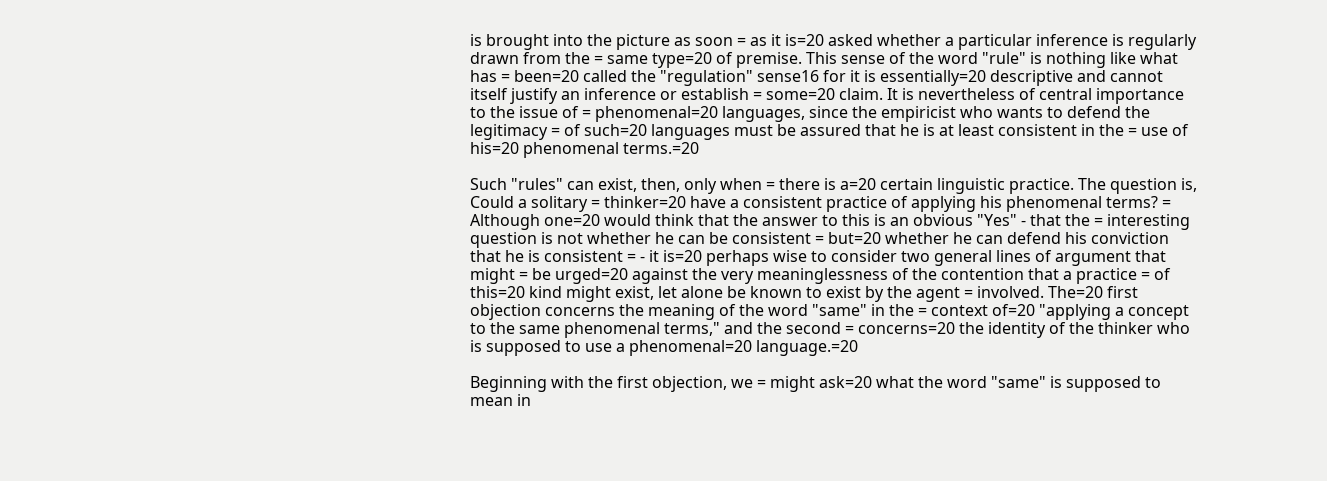is brought into the picture as soon = as it is=20 asked whether a particular inference is regularly drawn from the = same type=20 of premise. This sense of the word "rule" is nothing like what has = been=20 called the "regulation" sense16 for it is essentially=20 descriptive and cannot itself justify an inference or establish = some=20 claim. It is nevertheless of central importance to the issue of = phenomenal=20 languages, since the empiricist who wants to defend the legitimacy = of such=20 languages must be assured that he is at least consistent in the = use of his=20 phenomenal terms.=20

Such "rules" can exist, then, only when = there is a=20 certain linguistic practice. The question is, Could a solitary = thinker=20 have a consistent practice of applying his phenomenal terms? = Although one=20 would think that the answer to this is an obvious "Yes" - that the = interesting question is not whether he can be consistent = but=20 whether he can defend his conviction that he is consistent = - it is=20 perhaps wise to consider two general lines of argument that might = be urged=20 against the very meaninglessness of the contention that a practice = of this=20 kind might exist, let alone be known to exist by the agent = involved. The=20 first objection concerns the meaning of the word "same" in the = context of=20 "applying a concept to the same phenomenal terms," and the second = concerns=20 the identity of the thinker who is supposed to use a phenomenal=20 language.=20

Beginning with the first objection, we = might ask=20 what the word "same" is supposed to mean in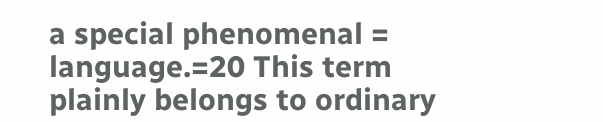a special phenomenal = language.=20 This term plainly belongs to ordinary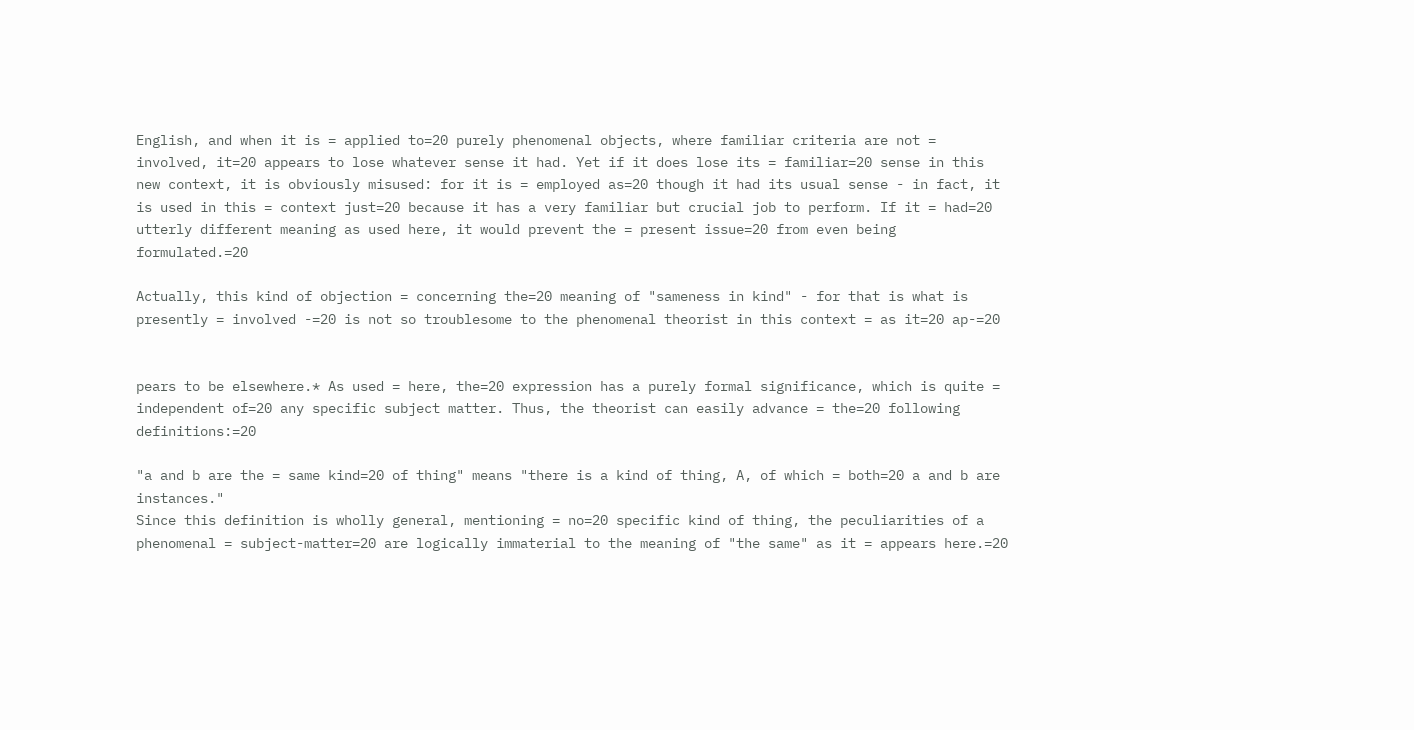English, and when it is = applied to=20 purely phenomenal objects, where familiar criteria are not = involved, it=20 appears to lose whatever sense it had. Yet if it does lose its = familiar=20 sense in this new context, it is obviously misused: for it is = employed as=20 though it had its usual sense - in fact, it is used in this = context just=20 because it has a very familiar but crucial job to perform. If it = had=20 utterly different meaning as used here, it would prevent the = present issue=20 from even being formulated.=20

Actually, this kind of objection = concerning the=20 meaning of "sameness in kind" - for that is what is presently = involved -=20 is not so troublesome to the phenomenal theorist in this context = as it=20 ap-=20


pears to be elsewhere.* As used = here, the=20 expression has a purely formal significance, which is quite = independent of=20 any specific subject matter. Thus, the theorist can easily advance = the=20 following definitions:=20

"a and b are the = same kind=20 of thing" means "there is a kind of thing, A, of which = both=20 a and b are instances."
Since this definition is wholly general, mentioning = no=20 specific kind of thing, the peculiarities of a phenomenal = subject-matter=20 are logically immaterial to the meaning of "the same" as it = appears here.=20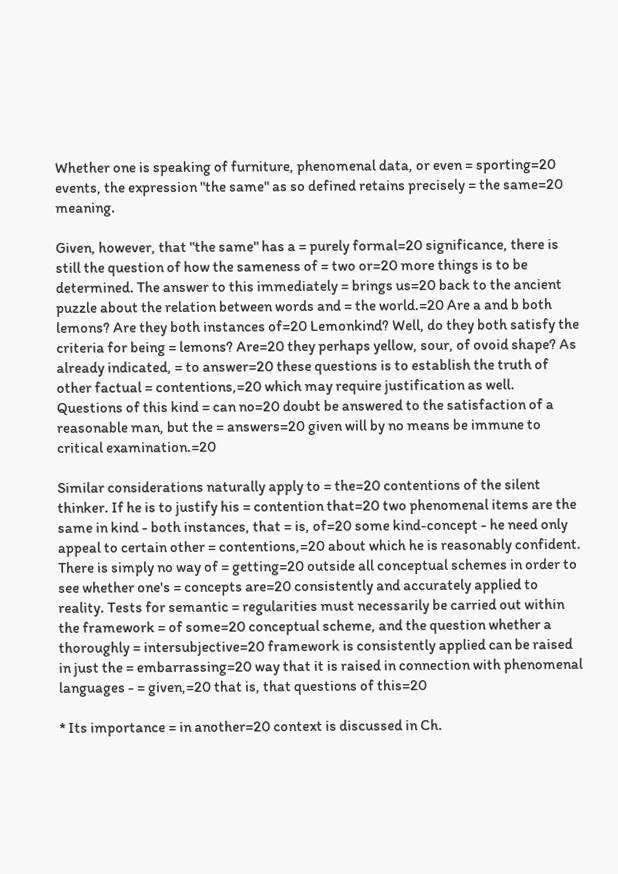Whether one is speaking of furniture, phenomenal data, or even = sporting=20 events, the expression "the same" as so defined retains precisely = the same=20 meaning.

Given, however, that "the same" has a = purely formal=20 significance, there is still the question of how the sameness of = two or=20 more things is to be determined. The answer to this immediately = brings us=20 back to the ancient puzzle about the relation between words and = the world.=20 Are a and b both lemons? Are they both instances of=20 Lemonkind? Well, do they both satisfy the criteria for being = lemons? Are=20 they perhaps yellow, sour, of ovoid shape? As already indicated, = to answer=20 these questions is to establish the truth of other factual = contentions,=20 which may require justification as well. Questions of this kind = can no=20 doubt be answered to the satisfaction of a reasonable man, but the = answers=20 given will by no means be immune to critical examination.=20

Similar considerations naturally apply to = the=20 contentions of the silent thinker. If he is to justify his = contention that=20 two phenomenal items are the same in kind - both instances, that = is, of=20 some kind-concept - he need only appeal to certain other = contentions,=20 about which he is reasonably confident. There is simply no way of = getting=20 outside all conceptual schemes in order to see whether one's = concepts are=20 consistently and accurately applied to reality. Tests for semantic = regularities must necessarily be carried out within the framework = of some=20 conceptual scheme, and the question whether a thoroughly = intersubjective=20 framework is consistently applied can be raised in just the = embarrassing=20 way that it is raised in connection with phenomenal languages - = given,=20 that is, that questions of this=20

* Its importance = in another=20 context is discussed in Ch.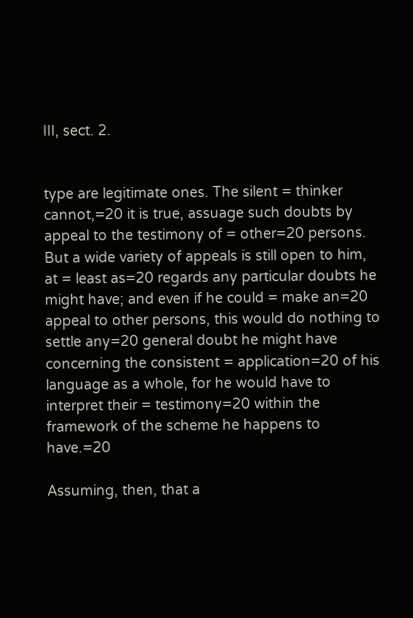III, sect. 2.


type are legitimate ones. The silent = thinker cannot,=20 it is true, assuage such doubts by appeal to the testimony of = other=20 persons. But a wide variety of appeals is still open to him, at = least as=20 regards any particular doubts he might have; and even if he could = make an=20 appeal to other persons, this would do nothing to settle any=20 general doubt he might have concerning the consistent = application=20 of his language as a whole, for he would have to interpret their = testimony=20 within the framework of the scheme he happens to have.=20

Assuming, then, that a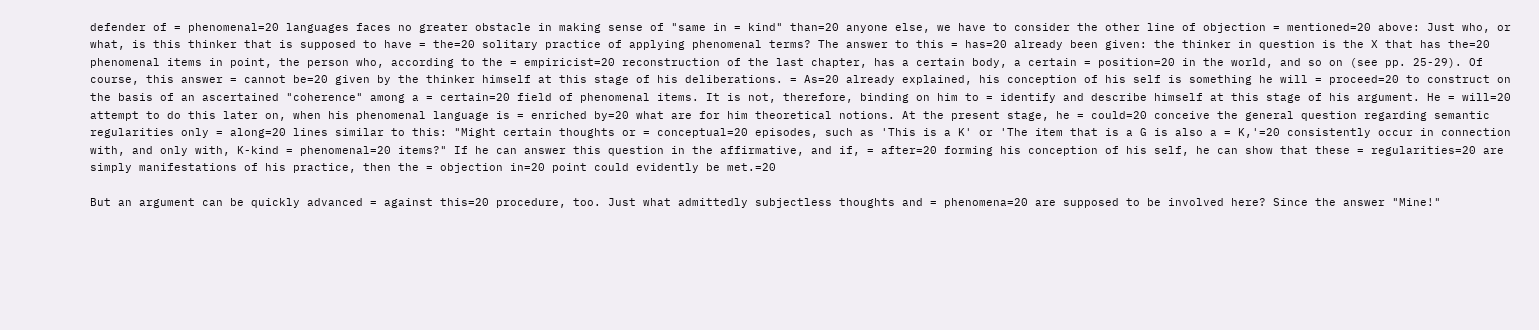defender of = phenomenal=20 languages faces no greater obstacle in making sense of "same in = kind" than=20 anyone else, we have to consider the other line of objection = mentioned=20 above: Just who, or what, is this thinker that is supposed to have = the=20 solitary practice of applying phenomenal terms? The answer to this = has=20 already been given: the thinker in question is the X that has the=20 phenomenal items in point, the person who, according to the = empiricist=20 reconstruction of the last chapter, has a certain body, a certain = position=20 in the world, and so on (see pp. 25-29). Of course, this answer = cannot be=20 given by the thinker himself at this stage of his deliberations. = As=20 already explained, his conception of his self is something he will = proceed=20 to construct on the basis of an ascertained "coherence" among a = certain=20 field of phenomenal items. It is not, therefore, binding on him to = identify and describe himself at this stage of his argument. He = will=20 attempt to do this later on, when his phenomenal language is = enriched by=20 what are for him theoretical notions. At the present stage, he = could=20 conceive the general question regarding semantic regularities only = along=20 lines similar to this: "Might certain thoughts or = conceptual=20 episodes, such as 'This is a K' or 'The item that is a G is also a = K,'=20 consistently occur in connection with, and only with, K-kind = phenomenal=20 items?" If he can answer this question in the affirmative, and if, = after=20 forming his conception of his self, he can show that these = regularities=20 are simply manifestations of his practice, then the = objection in=20 point could evidently be met.=20

But an argument can be quickly advanced = against this=20 procedure, too. Just what admittedly subjectless thoughts and = phenomena=20 are supposed to be involved here? Since the answer "Mine!"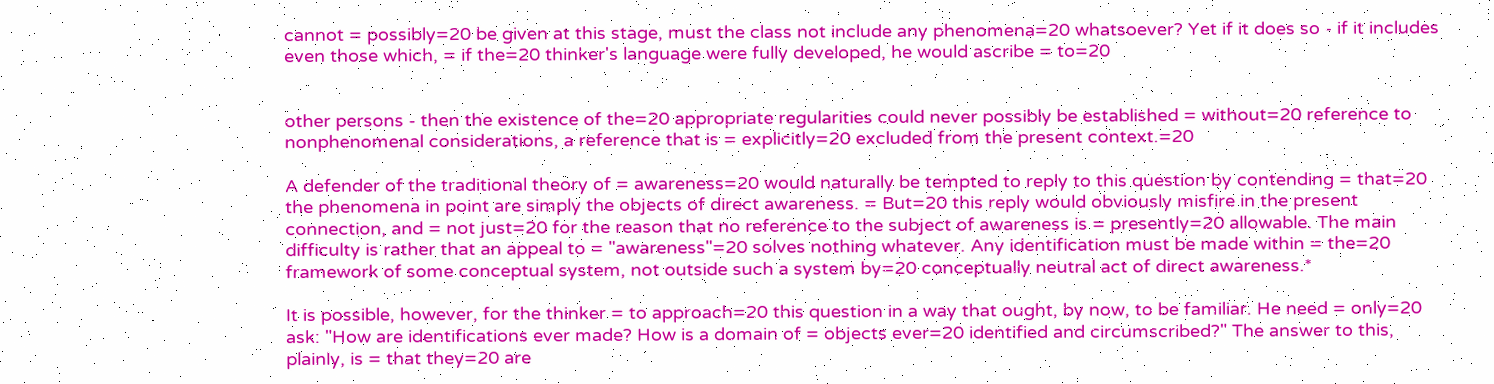cannot = possibly=20 be given at this stage, must the class not include any phenomena=20 whatsoever? Yet if it does so - if it includes even those which, = if the=20 thinker's language were fully developed, he would ascribe = to=20


other persons - then the existence of the=20 appropriate regularities could never possibly be established = without=20 reference to nonphenomenal considerations, a reference that is = explicitly=20 excluded from the present context.=20

A defender of the traditional theory of = awareness=20 would naturally be tempted to reply to this question by contending = that=20 the phenomena in point are simply the objects of direct awareness. = But=20 this reply would obviously misfire in the present connection, and = not just=20 for the reason that no reference to the subject of awareness is = presently=20 allowable. The main difficulty is rather that an appeal to = "awareness"=20 solves nothing whatever. Any identification must be made within = the=20 framework of some conceptual system, not outside such a system by=20 conceptually neutral act of direct awareness.*

It is possible, however, for the thinker = to approach=20 this question in a way that ought, by now, to be familiar. He need = only=20 ask: "How are identifications ever made? How is a domain of = objects ever=20 identified and circumscribed?" The answer to this, plainly, is = that they=20 are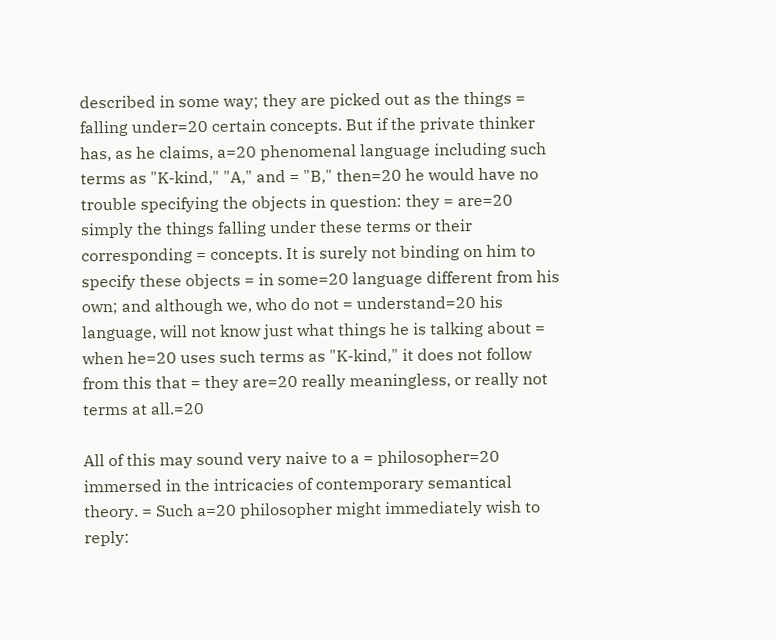described in some way; they are picked out as the things = falling under=20 certain concepts. But if the private thinker has, as he claims, a=20 phenomenal language including such terms as "K-kind," "A," and = "B," then=20 he would have no trouble specifying the objects in question: they = are=20 simply the things falling under these terms or their corresponding = concepts. It is surely not binding on him to specify these objects = in some=20 language different from his own; and although we, who do not = understand=20 his language, will not know just what things he is talking about = when he=20 uses such terms as "K-kind," it does not follow from this that = they are=20 really meaningless, or really not terms at all.=20

All of this may sound very naive to a = philosopher=20 immersed in the intricacies of contemporary semantical theory. = Such a=20 philosopher might immediately wish to reply: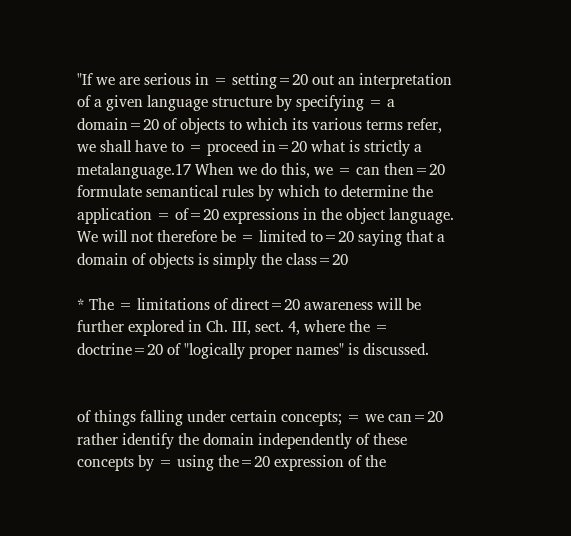"If we are serious in = setting=20 out an interpretation of a given language structure by specifying = a domain=20 of objects to which its various terms refer, we shall have to = proceed in=20 what is strictly a metalanguage.17 When we do this, we = can then=20 formulate semantical rules by which to determine the application = of=20 expressions in the object language. We will not therefore be = limited to=20 saying that a domain of objects is simply the class=20

* The = limitations of direct=20 awareness will be further explored in Ch. III, sect. 4, where the = doctrine=20 of "logically proper names" is discussed.


of things falling under certain concepts; = we can=20 rather identify the domain independently of these concepts by = using the=20 expression of the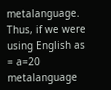metalanguage. Thus, if we were using English as = a=20 metalanguage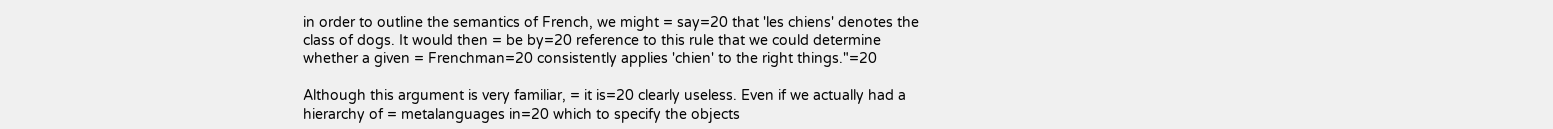in order to outline the semantics of French, we might = say=20 that 'les chiens' denotes the class of dogs. It would then = be by=20 reference to this rule that we could determine whether a given = Frenchman=20 consistently applies 'chien' to the right things."=20

Although this argument is very familiar, = it is=20 clearly useless. Even if we actually had a hierarchy of = metalanguages in=20 which to specify the objects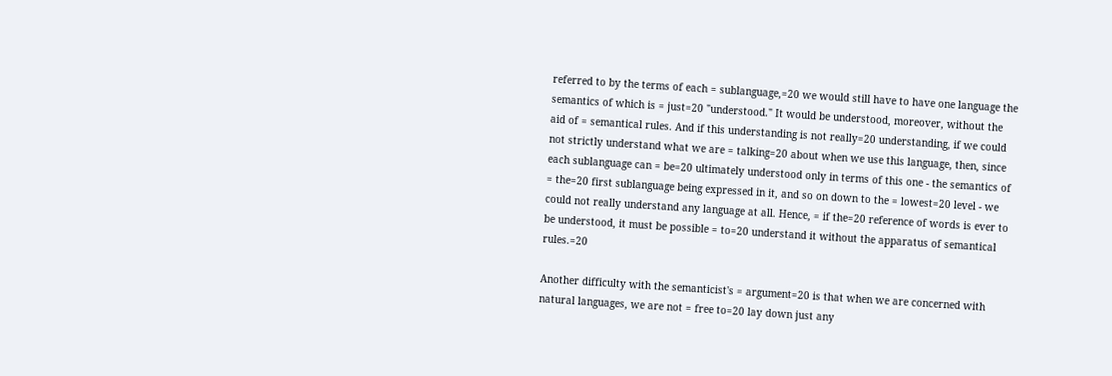referred to by the terms of each = sublanguage,=20 we would still have to have one language the semantics of which is = just=20 "understood." It would be understood, moreover, without the aid of = semantical rules. And if this understanding is not really=20 understanding, if we could not strictly understand what we are = talking=20 about when we use this language, then, since each sublanguage can = be=20 ultimately understood only in terms of this one - the semantics of = the=20 first sublanguage being expressed in it, and so on down to the = lowest=20 level - we could not really understand any language at all. Hence, = if the=20 reference of words is ever to be understood, it must be possible = to=20 understand it without the apparatus of semantical rules.=20

Another difficulty with the semanticist's = argument=20 is that when we are concerned with natural languages, we are not = free to=20 lay down just any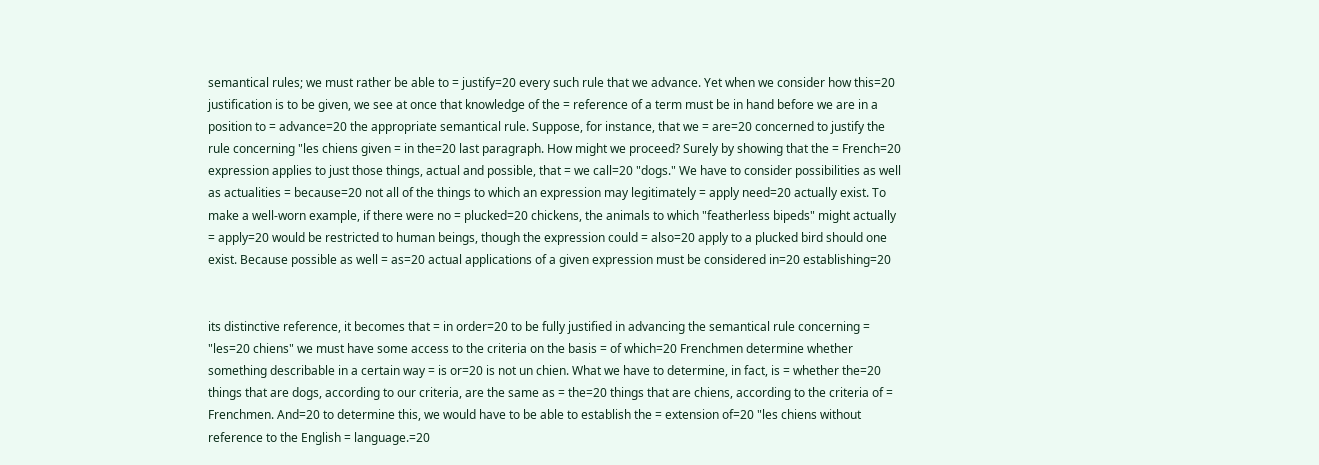semantical rules; we must rather be able to = justify=20 every such rule that we advance. Yet when we consider how this=20 justification is to be given, we see at once that knowledge of the = reference of a term must be in hand before we are in a position to = advance=20 the appropriate semantical rule. Suppose, for instance, that we = are=20 concerned to justify the rule concerning "les chiens given = in the=20 last paragraph. How might we proceed? Surely by showing that the = French=20 expression applies to just those things, actual and possible, that = we call=20 "dogs." We have to consider possibilities as well as actualities = because=20 not all of the things to which an expression may legitimately = apply need=20 actually exist. To make a well-worn example, if there were no = plucked=20 chickens, the animals to which "featherless bipeds" might actually = apply=20 would be restricted to human beings, though the expression could = also=20 apply to a plucked bird should one exist. Because possible as well = as=20 actual applications of a given expression must be considered in=20 establishing=20


its distinctive reference, it becomes that = in order=20 to be fully justified in advancing the semantical rule concerning = "les=20 chiens" we must have some access to the criteria on the basis = of which=20 Frenchmen determine whether something describable in a certain way = is or=20 is not un chien. What we have to determine, in fact, is = whether the=20 things that are dogs, according to our criteria, are the same as = the=20 things that are chiens, according to the criteria of = Frenchmen. And=20 to determine this, we would have to be able to establish the = extension of=20 "les chiens without reference to the English = language.=20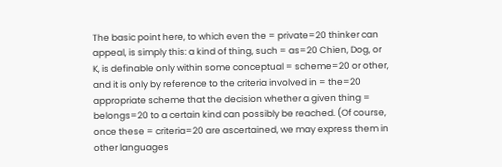The basic point here, to which even the = private=20 thinker can appeal, is simply this: a kind of thing, such = as=20 Chien, Dog, or K, is definable only within some conceptual = scheme=20 or other, and it is only by reference to the criteria involved in = the=20 appropriate scheme that the decision whether a given thing = belongs=20 to a certain kind can possibly be reached. (Of course, once these = criteria=20 are ascertained, we may express them in other languages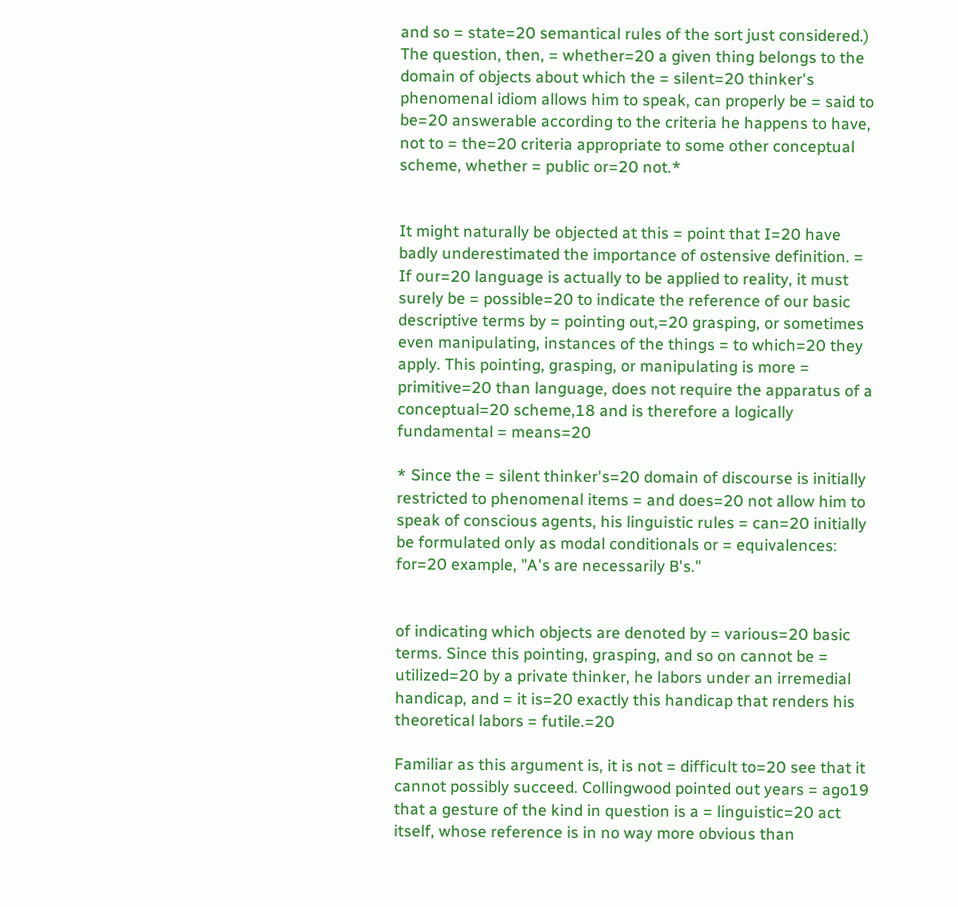and so = state=20 semantical rules of the sort just considered.) The question, then, = whether=20 a given thing belongs to the domain of objects about which the = silent=20 thinker's phenomenal idiom allows him to speak, can properly be = said to be=20 answerable according to the criteria he happens to have, not to = the=20 criteria appropriate to some other conceptual scheme, whether = public or=20 not.*


It might naturally be objected at this = point that I=20 have badly underestimated the importance of ostensive definition. = If our=20 language is actually to be applied to reality, it must surely be = possible=20 to indicate the reference of our basic descriptive terms by = pointing out,=20 grasping, or sometimes even manipulating, instances of the things = to which=20 they apply. This pointing, grasping, or manipulating is more = primitive=20 than language, does not require the apparatus of a conceptual=20 scheme,18 and is therefore a logically fundamental = means=20

* Since the = silent thinker's=20 domain of discourse is initially restricted to phenomenal items = and does=20 not allow him to speak of conscious agents, his linguistic rules = can=20 initially be formulated only as modal conditionals or = equivalences: for=20 example, "A's are necessarily B's."


of indicating which objects are denoted by = various=20 basic terms. Since this pointing, grasping, and so on cannot be = utilized=20 by a private thinker, he labors under an irremedial handicap, and = it is=20 exactly this handicap that renders his theoretical labors = futile.=20

Familiar as this argument is, it is not = difficult to=20 see that it cannot possibly succeed. Collingwood pointed out years = ago19 that a gesture of the kind in question is a = linguistic=20 act itself, whose reference is in no way more obvious than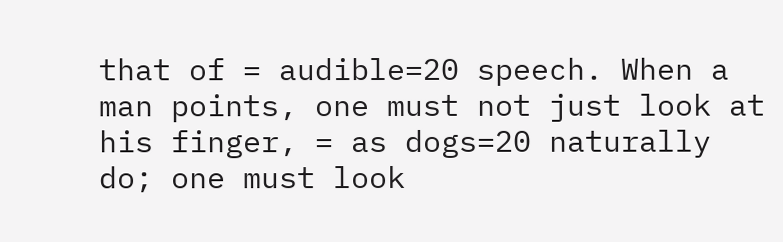that of = audible=20 speech. When a man points, one must not just look at his finger, = as dogs=20 naturally do; one must look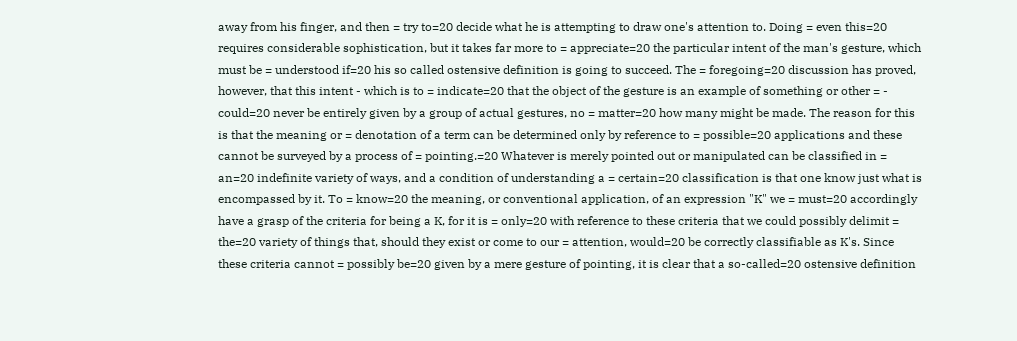away from his finger, and then = try to=20 decide what he is attempting to draw one's attention to. Doing = even this=20 requires considerable sophistication, but it takes far more to = appreciate=20 the particular intent of the man's gesture, which must be = understood if=20 his so called ostensive definition is going to succeed. The = foregoing=20 discussion has proved, however, that this intent - which is to = indicate=20 that the object of the gesture is an example of something or other = - could=20 never be entirely given by a group of actual gestures, no = matter=20 how many might be made. The reason for this is that the meaning or = denotation of a term can be determined only by reference to = possible=20 applications and these cannot be surveyed by a process of = pointing.=20 Whatever is merely pointed out or manipulated can be classified in = an=20 indefinite variety of ways, and a condition of understanding a = certain=20 classification is that one know just what is encompassed by it. To = know=20 the meaning, or conventional application, of an expression "K" we = must=20 accordingly have a grasp of the criteria for being a K, for it is = only=20 with reference to these criteria that we could possibly delimit = the=20 variety of things that, should they exist or come to our = attention, would=20 be correctly classifiable as K's. Since these criteria cannot = possibly be=20 given by a mere gesture of pointing, it is clear that a so-called=20 ostensive definition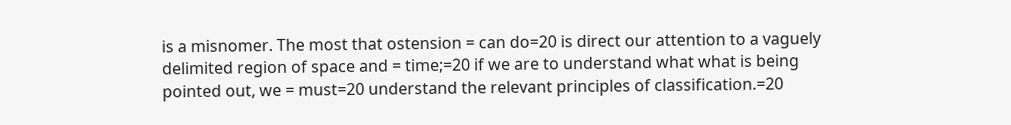is a misnomer. The most that ostension = can do=20 is direct our attention to a vaguely delimited region of space and = time;=20 if we are to understand what what is being pointed out, we = must=20 understand the relevant principles of classification.=20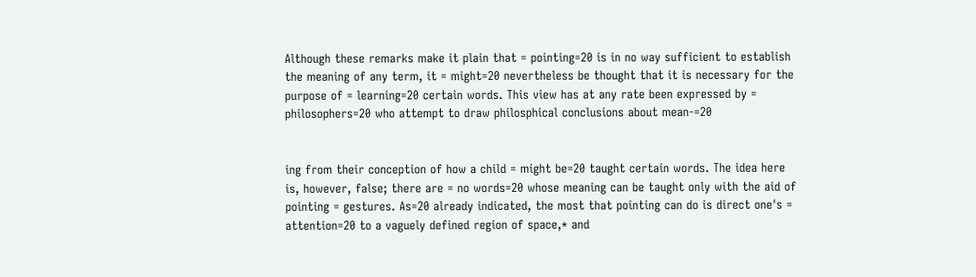Although these remarks make it plain that = pointing=20 is in no way sufficient to establish the meaning of any term, it = might=20 nevertheless be thought that it is necessary for the purpose of = learning=20 certain words. This view has at any rate been expressed by = philosophers=20 who attempt to draw philosphical conclusions about mean-=20


ing from their conception of how a child = might be=20 taught certain words. The idea here is, however, false; there are = no words=20 whose meaning can be taught only with the aid of pointing = gestures. As=20 already indicated, the most that pointing can do is direct one's = attention=20 to a vaguely defined region of space,* and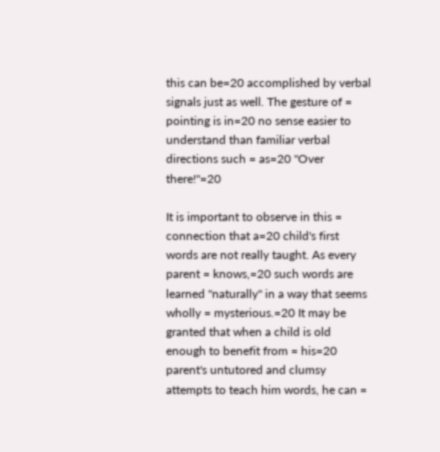this can be=20 accomplished by verbal signals just as well. The gesture of = pointing is in=20 no sense easier to understand than familiar verbal directions such = as=20 "Over there!"=20

It is important to observe in this = connection that a=20 child's first words are not really taught. As every parent = knows,=20 such words are learned "naturally" in a way that seems wholly = mysterious.=20 It may be granted that when a child is old enough to benefit from = his=20 parent's untutored and clumsy attempts to teach him words, he can =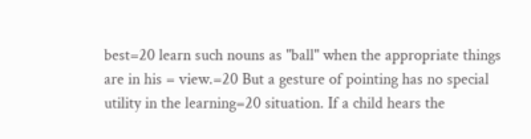best=20 learn such nouns as "ball" when the appropriate things are in his = view.=20 But a gesture of pointing has no special utility in the learning=20 situation. If a child hears the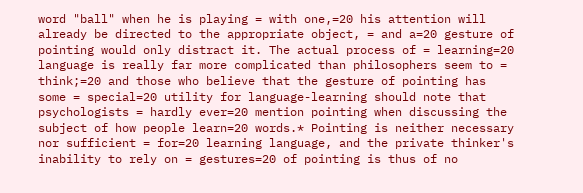word "ball" when he is playing = with one,=20 his attention will already be directed to the appropriate object, = and a=20 gesture of pointing would only distract it. The actual process of = learning=20 language is really far more complicated than philosophers seem to = think;=20 and those who believe that the gesture of pointing has some = special=20 utility for language-learning should note that psychologists = hardly ever=20 mention pointing when discussing the subject of how people learn=20 words.* Pointing is neither necessary nor sufficient = for=20 learning language, and the private thinker's inability to rely on = gestures=20 of pointing is thus of no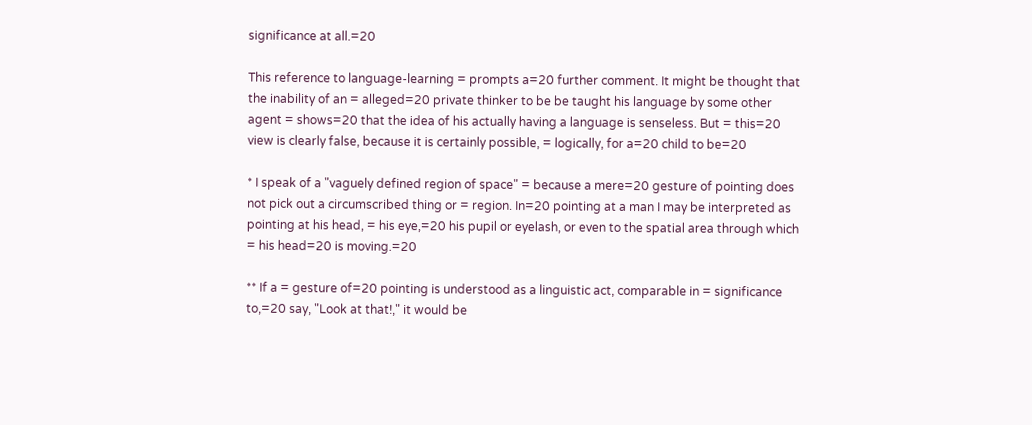significance at all.=20

This reference to language-learning = prompts a=20 further comment. It might be thought that the inability of an = alleged=20 private thinker to be be taught his language by some other agent = shows=20 that the idea of his actually having a language is senseless. But = this=20 view is clearly false, because it is certainly possible, = logically, for a=20 child to be=20

* I speak of a "vaguely defined region of space" = because a mere=20 gesture of pointing does not pick out a circumscribed thing or = region. In=20 pointing at a man I may be interpreted as pointing at his head, = his eye,=20 his pupil or eyelash, or even to the spatial area through which = his head=20 is moving.=20

** If a = gesture of=20 pointing is understood as a linguistic act, comparable in = significance to,=20 say, "Look at that!," it would be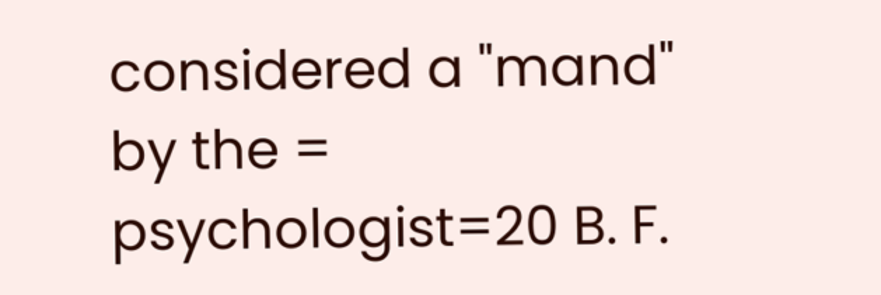considered a "mand" by the = psychologist=20 B. F.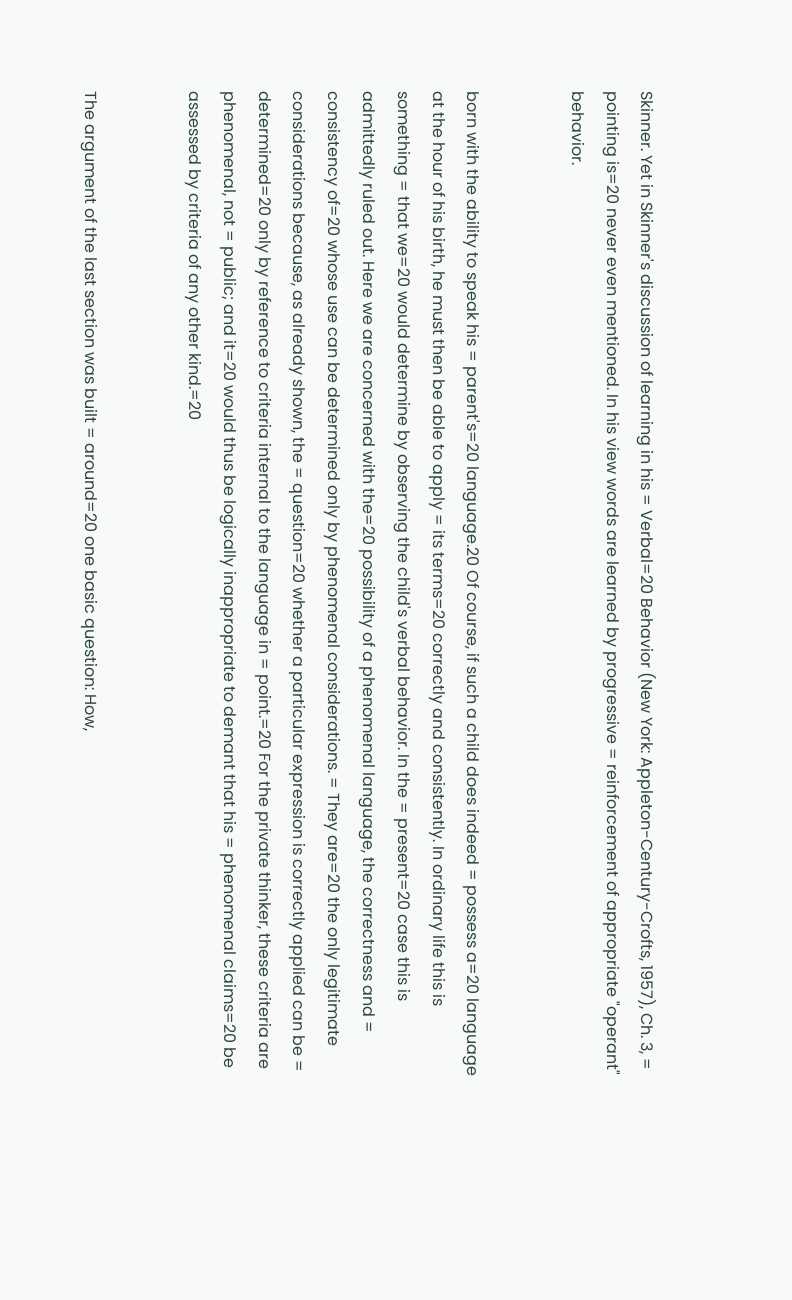Skinner. Yet in Skinner's discussion of learning in his = Verbal=20 Behavior (New York: Appleton-Century-Crofts, 1957), Ch. 3, = pointing is=20 never even mentioned. In his view words are learned by progressive = reinforcement of appropriate "operant" behavior.


born with the ability to speak his = parent's=20 language.20 Of course, if such a child does indeed = possess a=20 language at the hour of his birth, he must then be able to apply = its terms=20 correctly and consistently. In ordinary life this is something = that we=20 would determine by observing the child's verbal behavior. In the = present=20 case this is admittedly ruled out. Here we are concerned with the=20 possibility of a phenomenal language, the correctness and = consistency of=20 whose use can be determined only by phenomenal considerations. = They are=20 the only legitimate considerations because, as already shown, the = question=20 whether a particular expression is correctly applied can be = determined=20 only by reference to criteria internal to the language in = point.=20 For the private thinker, these criteria are phenomenal, not = public; and it=20 would thus be logically inappropriate to demant that his = phenomenal claims=20 be assessed by criteria of any other kind.=20


The argument of the last section was built = around=20 one basic question: How,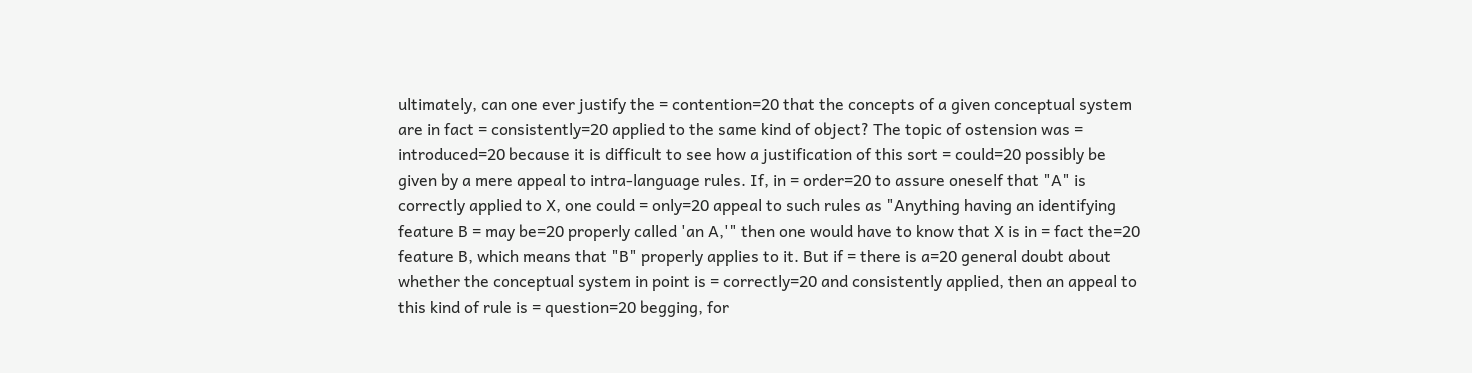ultimately, can one ever justify the = contention=20 that the concepts of a given conceptual system are in fact = consistently=20 applied to the same kind of object? The topic of ostension was = introduced=20 because it is difficult to see how a justification of this sort = could=20 possibly be given by a mere appeal to intra-language rules. If, in = order=20 to assure oneself that "A" is correctly applied to X, one could = only=20 appeal to such rules as "Anything having an identifying feature B = may be=20 properly called 'an A,'" then one would have to know that X is in = fact the=20 feature B, which means that "B" properly applies to it. But if = there is a=20 general doubt about whether the conceptual system in point is = correctly=20 and consistently applied, then an appeal to this kind of rule is = question=20 begging, for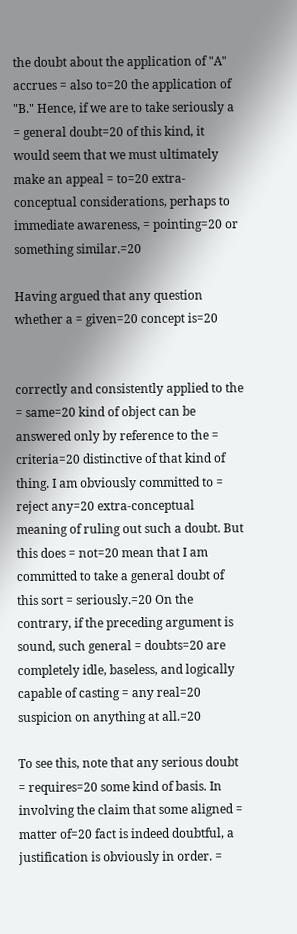the doubt about the application of "A" accrues = also to=20 the application of "B." Hence, if we are to take seriously a = general doubt=20 of this kind, it would seem that we must ultimately make an appeal = to=20 extra-conceptual considerations, perhaps to immediate awareness, = pointing=20 or something similar.=20

Having argued that any question whether a = given=20 concept is=20


correctly and consistently applied to the = same=20 kind of object can be answered only by reference to the = criteria=20 distinctive of that kind of thing. I am obviously committed to = reject any=20 extra-conceptual meaning of ruling out such a doubt. But this does = not=20 mean that I am committed to take a general doubt of this sort = seriously.=20 On the contrary, if the preceding argument is sound, such general = doubts=20 are completely idle, baseless, and logically capable of casting = any real=20 suspicion on anything at all.=20

To see this, note that any serious doubt = requires=20 some kind of basis. In involving the claim that some aligned = matter of=20 fact is indeed doubtful, a justification is obviously in order. =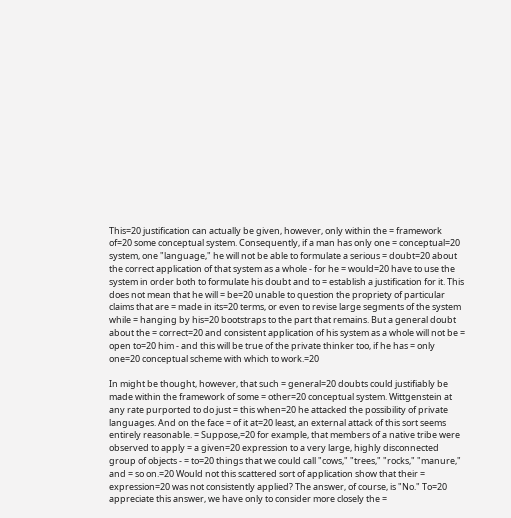This=20 justification can actually be given, however, only within the = framework of=20 some conceptual system. Consequently, if a man has only one = conceptual=20 system, one "language," he will not be able to formulate a serious = doubt=20 about the correct application of that system as a whole - for he = would=20 have to use the system in order both to formulate his doubt and to = establish a justification for it. This does not mean that he will = be=20 unable to question the propriety of particular claims that are = made in its=20 terms, or even to revise large segments of the system while = hanging by his=20 bootstraps to the part that remains. But a general doubt about the = correct=20 and consistent application of his system as a whole will not be = open to=20 him - and this will be true of the private thinker too, if he has = only one=20 conceptual scheme with which to work.=20

In might be thought, however, that such = general=20 doubts could justifiably be made within the framework of some = other=20 conceptual system. Wittgenstein at any rate purported to do just = this when=20 he attacked the possibility of private languages. And on the face = of it at=20 least, an external attack of this sort seems entirely reasonable. = Suppose,=20 for example, that members of a native tribe were observed to apply = a given=20 expression to a very large, highly disconnected group of objects - = to=20 things that we could call "cows," "trees," "rocks," "manure," and = so on.=20 Would not this scattered sort of application show that their = expression=20 was not consistently applied? The answer, of course, is "No." To=20 appreciate this answer, we have only to consider more closely the =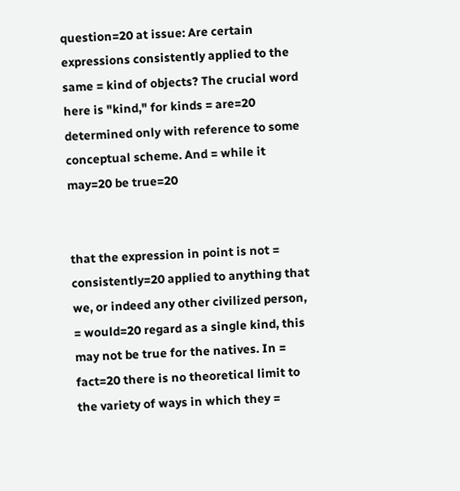question=20 at issue: Are certain expressions consistently applied to the same = kind of objects? The crucial word here is "kind," for kinds = are=20 determined only with reference to some conceptual scheme. And = while it may=20 be true=20


that the expression in point is not = consistently=20 applied to anything that we, or indeed any other civilized person, = would=20 regard as a single kind, this may not be true for the natives. In = fact=20 there is no theoretical limit to the variety of ways in which they =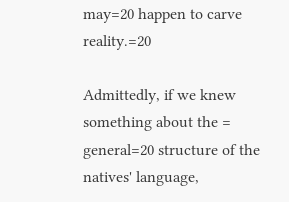may=20 happen to carve reality.=20

Admittedly, if we knew something about the = general=20 structure of the natives' language,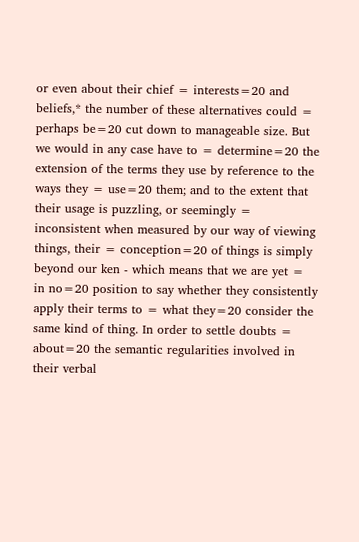or even about their chief = interests=20 and beliefs,* the number of these alternatives could = perhaps be=20 cut down to manageable size. But we would in any case have to = determine=20 the extension of the terms they use by reference to the ways they = use=20 them; and to the extent that their usage is puzzling, or seemingly = inconsistent when measured by our way of viewing things, their = conception=20 of things is simply beyond our ken - which means that we are yet = in no=20 position to say whether they consistently apply their terms to = what they=20 consider the same kind of thing. In order to settle doubts = about=20 the semantic regularities involved in their verbal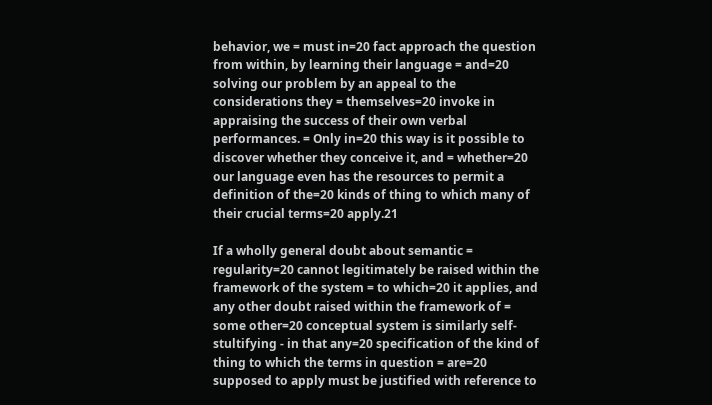behavior, we = must in=20 fact approach the question from within, by learning their language = and=20 solving our problem by an appeal to the considerations they = themselves=20 invoke in appraising the success of their own verbal performances. = Only in=20 this way is it possible to discover whether they conceive it, and = whether=20 our language even has the resources to permit a definition of the=20 kinds of thing to which many of their crucial terms=20 apply.21

If a wholly general doubt about semantic = regularity=20 cannot legitimately be raised within the framework of the system = to which=20 it applies, and any other doubt raised within the framework of = some other=20 conceptual system is similarly self-stultifying - in that any=20 specification of the kind of thing to which the terms in question = are=20 supposed to apply must be justified with reference to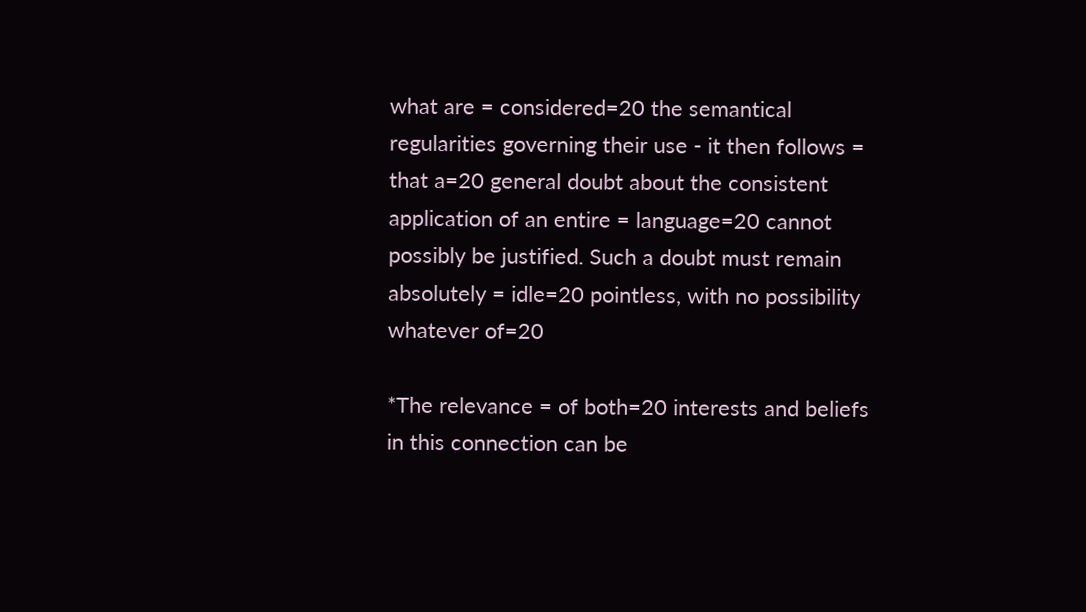what are = considered=20 the semantical regularities governing their use - it then follows = that a=20 general doubt about the consistent application of an entire = language=20 cannot possibly be justified. Such a doubt must remain absolutely = idle=20 pointless, with no possibility whatever of=20

*The relevance = of both=20 interests and beliefs in this connection can be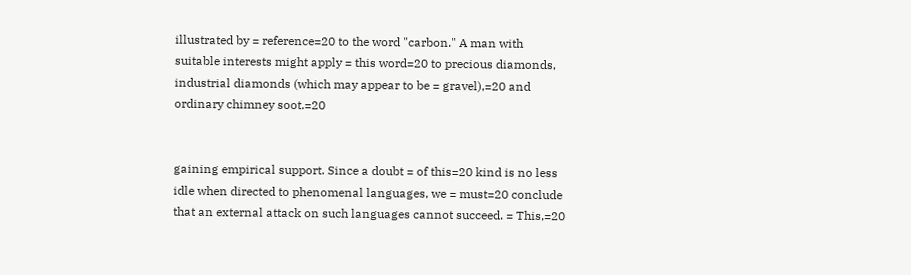illustrated by = reference=20 to the word "carbon." A man with suitable interests might apply = this word=20 to precious diamonds, industrial diamonds (which may appear to be = gravel),=20 and ordinary chimney soot.=20


gaining empirical support. Since a doubt = of this=20 kind is no less idle when directed to phenomenal languages, we = must=20 conclude that an external attack on such languages cannot succeed. = This,=20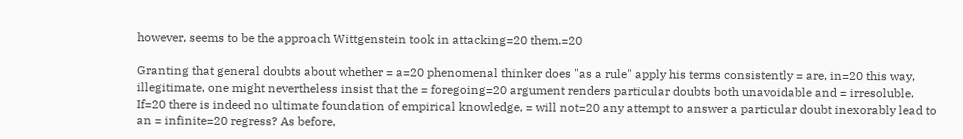however, seems to be the approach Wittgenstein took in attacking=20 them.=20

Granting that general doubts about whether = a=20 phenomenal thinker does "as a rule" apply his terms consistently = are, in=20 this way, illegitimate, one might nevertheless insist that the = foregoing=20 argument renders particular doubts both unavoidable and = irresoluble. If=20 there is indeed no ultimate foundation of empirical knowledge, = will not=20 any attempt to answer a particular doubt inexorably lead to an = infinite=20 regress? As before,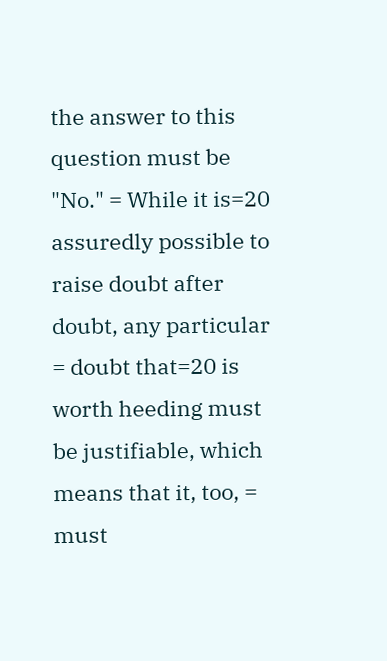the answer to this question must be "No." = While it is=20 assuredly possible to raise doubt after doubt, any particular = doubt that=20 is worth heeding must be justifiable, which means that it, too, = must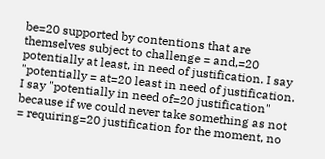be=20 supported by contentions that are themselves subject to challenge = and,=20 potentially at least, in need of justification. I say "potentially = at=20 least in need of justification. I say "potentially in need of=20 justification" because if we could never take something as not = requiring=20 justification for the moment, no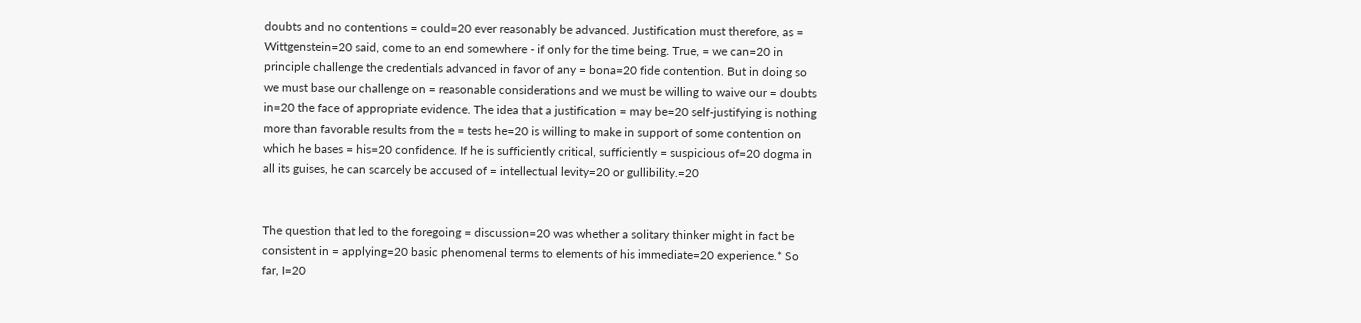doubts and no contentions = could=20 ever reasonably be advanced. Justification must therefore, as = Wittgenstein=20 said, come to an end somewhere - if only for the time being. True, = we can=20 in principle challenge the credentials advanced in favor of any = bona=20 fide contention. But in doing so we must base our challenge on = reasonable considerations and we must be willing to waive our = doubts in=20 the face of appropriate evidence. The idea that a justification = may be=20 self-justifying is nothing more than favorable results from the = tests he=20 is willing to make in support of some contention on which he bases = his=20 confidence. If he is sufficiently critical, sufficiently = suspicious of=20 dogma in all its guises, he can scarcely be accused of = intellectual levity=20 or gullibility.=20


The question that led to the foregoing = discussion=20 was whether a solitary thinker might in fact be consistent in = applying=20 basic phenomenal terms to elements of his immediate=20 experience.* So far, I=20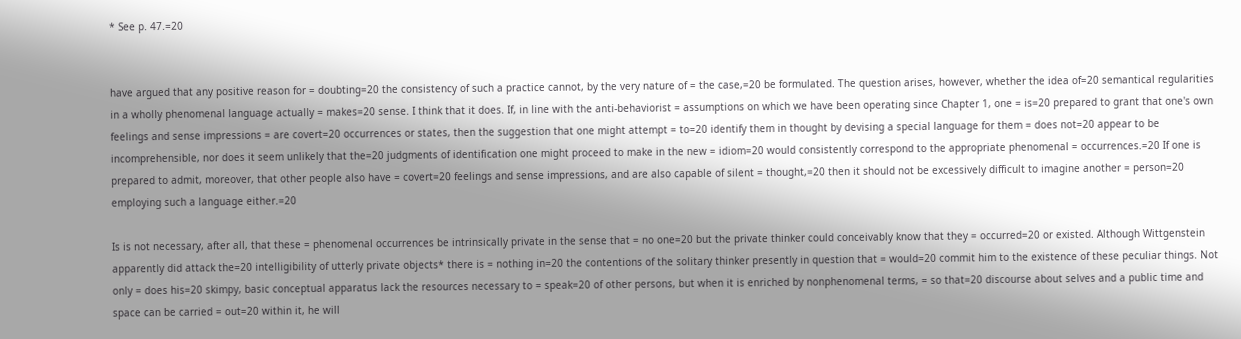* See p. 47.=20


have argued that any positive reason for = doubting=20 the consistency of such a practice cannot, by the very nature of = the case,=20 be formulated. The question arises, however, whether the idea of=20 semantical regularities in a wholly phenomenal language actually = makes=20 sense. I think that it does. If, in line with the anti-behaviorist = assumptions on which we have been operating since Chapter 1, one = is=20 prepared to grant that one's own feelings and sense impressions = are covert=20 occurrences or states, then the suggestion that one might attempt = to=20 identify them in thought by devising a special language for them = does not=20 appear to be incomprehensible, nor does it seem unlikely that the=20 judgments of identification one might proceed to make in the new = idiom=20 would consistently correspond to the appropriate phenomenal = occurrences.=20 If one is prepared to admit, moreover, that other people also have = covert=20 feelings and sense impressions, and are also capable of silent = thought,=20 then it should not be excessively difficult to imagine another = person=20 employing such a language either.=20

Is is not necessary, after all, that these = phenomenal occurrences be intrinsically private in the sense that = no one=20 but the private thinker could conceivably know that they = occurred=20 or existed. Although Wittgenstein apparently did attack the=20 intelligibility of utterly private objects* there is = nothing in=20 the contentions of the solitary thinker presently in question that = would=20 commit him to the existence of these peculiar things. Not only = does his=20 skimpy, basic conceptual apparatus lack the resources necessary to = speak=20 of other persons, but when it is enriched by nonphenomenal terms, = so that=20 discourse about selves and a public time and space can be carried = out=20 within it, he will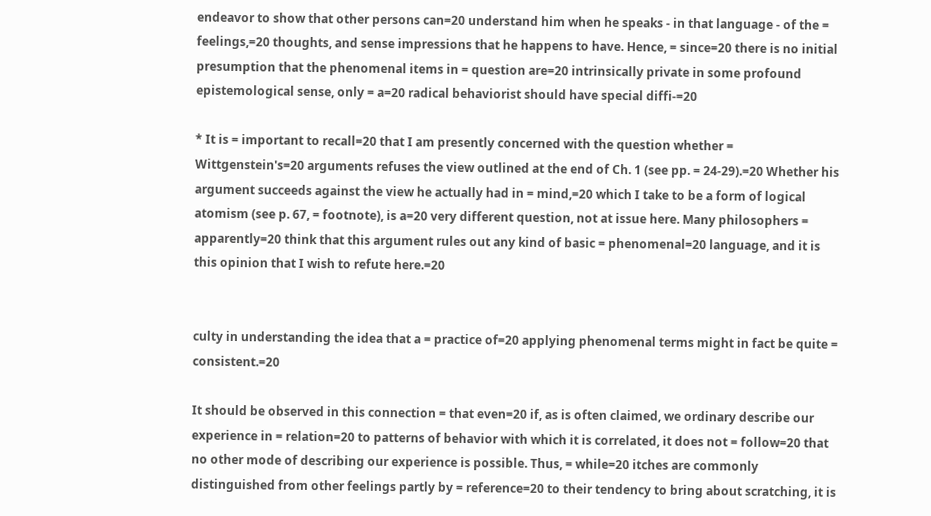endeavor to show that other persons can=20 understand him when he speaks - in that language - of the = feelings,=20 thoughts, and sense impressions that he happens to have. Hence, = since=20 there is no initial presumption that the phenomenal items in = question are=20 intrinsically private in some profound epistemological sense, only = a=20 radical behaviorist should have special diffi-=20

* It is = important to recall=20 that I am presently concerned with the question whether = Wittgenstein's=20 arguments refuses the view outlined at the end of Ch. 1 (see pp. = 24-29).=20 Whether his argument succeeds against the view he actually had in = mind,=20 which I take to be a form of logical atomism (see p. 67, = footnote), is a=20 very different question, not at issue here. Many philosophers = apparently=20 think that this argument rules out any kind of basic = phenomenal=20 language, and it is this opinion that I wish to refute here.=20


culty in understanding the idea that a = practice of=20 applying phenomenal terms might in fact be quite = consistent.=20

It should be observed in this connection = that even=20 if, as is often claimed, we ordinary describe our experience in = relation=20 to patterns of behavior with which it is correlated, it does not = follow=20 that no other mode of describing our experience is possible. Thus, = while=20 itches are commonly distinguished from other feelings partly by = reference=20 to their tendency to bring about scratching, it is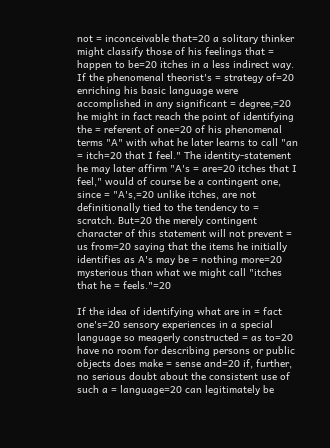not = inconceivable that=20 a solitary thinker might classify those of his feelings that = happen to be=20 itches in a less indirect way. If the phenomenal theorist's = strategy of=20 enriching his basic language were accomplished in any significant = degree,=20 he might in fact reach the point of identifying the = referent of one=20 of his phenomenal terms "A" with what he later learns to call "an = itch=20 that I feel." The identity-statement he may later affirm "A's = are=20 itches that I feel," would of course be a contingent one, since = "A's,=20 unlike itches, are not definitionally tied to the tendency to = scratch. But=20 the merely contingent character of this statement will not prevent = us from=20 saying that the items he initially identifies as A's may be = nothing more=20 mysterious than what we might call "itches that he = feels."=20

If the idea of identifying what are in = fact one's=20 sensory experiences in a special language so meagerly constructed = as to=20 have no room for describing persons or public objects does make = sense and=20 if, further, no serious doubt about the consistent use of such a = language=20 can legitimately be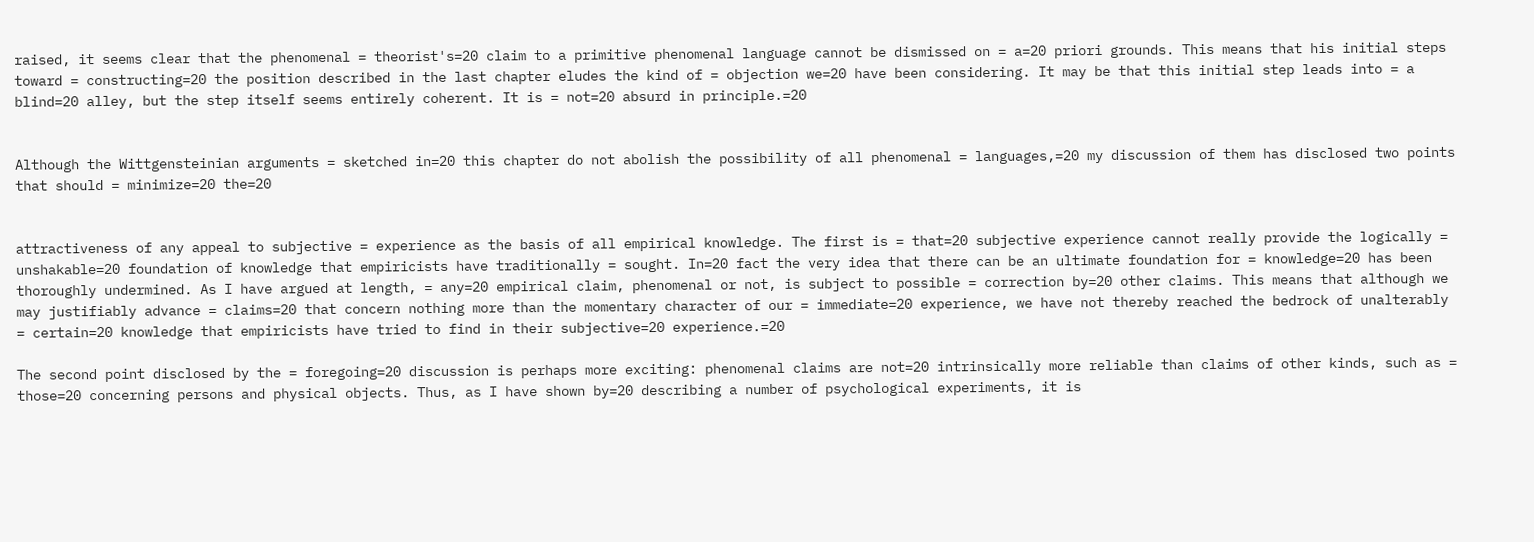raised, it seems clear that the phenomenal = theorist's=20 claim to a primitive phenomenal language cannot be dismissed on = a=20 priori grounds. This means that his initial steps toward = constructing=20 the position described in the last chapter eludes the kind of = objection we=20 have been considering. It may be that this initial step leads into = a blind=20 alley, but the step itself seems entirely coherent. It is = not=20 absurd in principle.=20


Although the Wittgensteinian arguments = sketched in=20 this chapter do not abolish the possibility of all phenomenal = languages,=20 my discussion of them has disclosed two points that should = minimize=20 the=20


attractiveness of any appeal to subjective = experience as the basis of all empirical knowledge. The first is = that=20 subjective experience cannot really provide the logically = unshakable=20 foundation of knowledge that empiricists have traditionally = sought. In=20 fact the very idea that there can be an ultimate foundation for = knowledge=20 has been thoroughly undermined. As I have argued at length, = any=20 empirical claim, phenomenal or not, is subject to possible = correction by=20 other claims. This means that although we may justifiably advance = claims=20 that concern nothing more than the momentary character of our = immediate=20 experience, we have not thereby reached the bedrock of unalterably = certain=20 knowledge that empiricists have tried to find in their subjective=20 experience.=20

The second point disclosed by the = foregoing=20 discussion is perhaps more exciting: phenomenal claims are not=20 intrinsically more reliable than claims of other kinds, such as = those=20 concerning persons and physical objects. Thus, as I have shown by=20 describing a number of psychological experiments, it is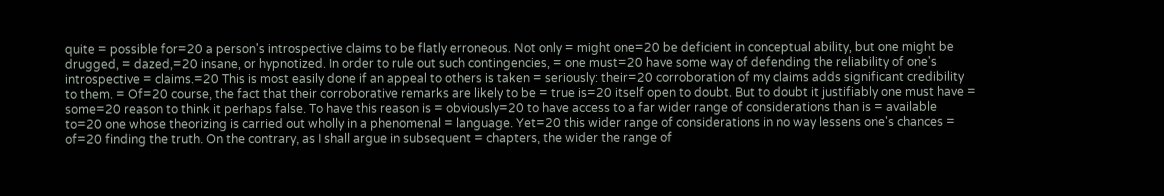quite = possible for=20 a person's introspective claims to be flatly erroneous. Not only = might one=20 be deficient in conceptual ability, but one might be drugged, = dazed,=20 insane, or hypnotized. In order to rule out such contingencies, = one must=20 have some way of defending the reliability of one's introspective = claims.=20 This is most easily done if an appeal to others is taken = seriously: their=20 corroboration of my claims adds significant credibility to them. = Of=20 course, the fact that their corroborative remarks are likely to be = true is=20 itself open to doubt. But to doubt it justifiably one must have = some=20 reason to think it perhaps false. To have this reason is = obviously=20 to have access to a far wider range of considerations than is = available to=20 one whose theorizing is carried out wholly in a phenomenal = language. Yet=20 this wider range of considerations in no way lessens one's chances = of=20 finding the truth. On the contrary, as I shall argue in subsequent = chapters, the wider the range of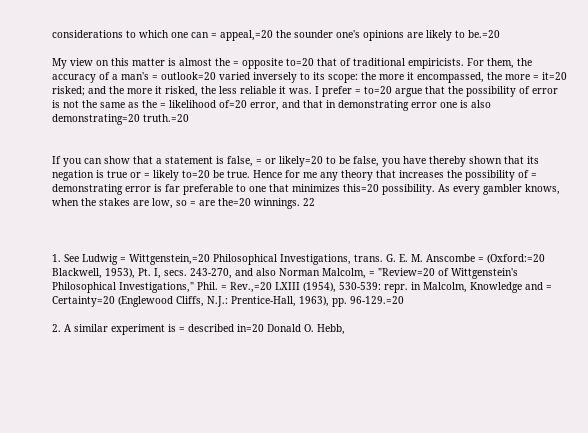considerations to which one can = appeal,=20 the sounder one's opinions are likely to be.=20

My view on this matter is almost the = opposite to=20 that of traditional empiricists. For them, the accuracy of a man's = outlook=20 varied inversely to its scope: the more it encompassed, the more = it=20 risked; and the more it risked, the less reliable it was. I prefer = to=20 argue that the possibility of error is not the same as the = likelihood of=20 error, and that in demonstrating error one is also demonstrating=20 truth.=20


If you can show that a statement is false, = or likely=20 to be false, you have thereby shown that its negation is true or = likely to=20 be true. Hence for me any theory that increases the possibility of = demonstrating error is far preferable to one that minimizes this=20 possibility. As every gambler knows, when the stakes are low, so = are the=20 winnings. 22



1. See Ludwig = Wittgenstein,=20 Philosophical Investigations, trans. G. E. M. Anscombe = (Oxford:=20 Blackwell, 1953), Pt. I, secs. 243-270, and also Norman Malcolm, = "Review=20 of Wittgenstein's Philosophical Investigations," Phil. = Rev.,=20 LXIII (1954), 530-539: repr. in Malcolm, Knowledge and = Certainty=20 (Englewood Cliffs, N.J.: Prentice-Hall, 1963), pp. 96-129.=20

2. A similar experiment is = described in=20 Donald O. Hebb,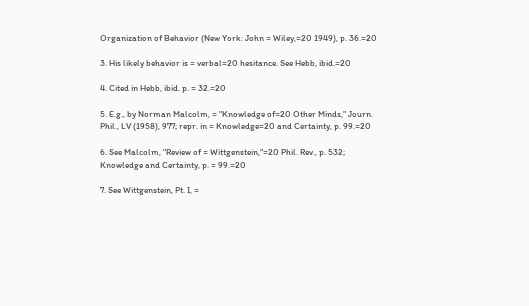Organization of Behavior (New York: John = Wiley,=20 1949), p. 36.=20

3. His likely behavior is = verbal=20 hesitance. See Hebb, ibid.=20

4. Cited in Hebb, ibid. p. = 32.=20

5. E.g., by Norman Malcolm, = "Knowledge of=20 Other Minds," Journ. Phil., LV (1958), 977; repr. in = Knowledge=20 and Certainty, p. 99.=20

6. See Malcolm, "Review of = Wittgenstein,"=20 Phil. Rev., p. 532; Knowledge and Certainty, p. = 99.=20

7. See Wittgenstein, Pt. I, =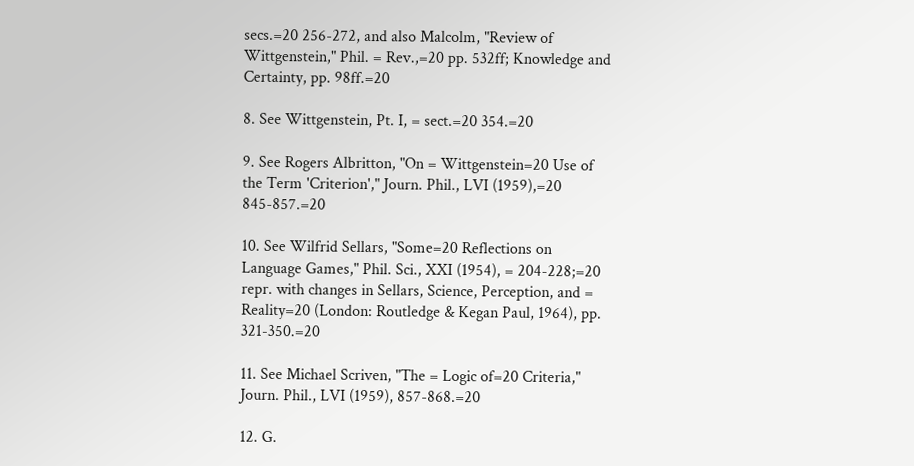secs.=20 256-272, and also Malcolm, "Review of Wittgenstein," Phil. = Rev.,=20 pp. 532ff; Knowledge and Certainty, pp. 98ff.=20

8. See Wittgenstein, Pt. I, = sect.=20 354.=20

9. See Rogers Albritton, "On = Wittgenstein=20 Use of the Term 'Criterion'," Journ. Phil., LVI (1959),=20 845-857.=20

10. See Wilfrid Sellars, "Some=20 Reflections on Language Games," Phil. Sci., XXI (1954), = 204-228;=20 repr. with changes in Sellars, Science, Perception, and = Reality=20 (London: Routledge & Kegan Paul, 1964), pp. 321-350.=20

11. See Michael Scriven, "The = Logic of=20 Criteria," Journ. Phil., LVI (1959), 857-868.=20

12. G.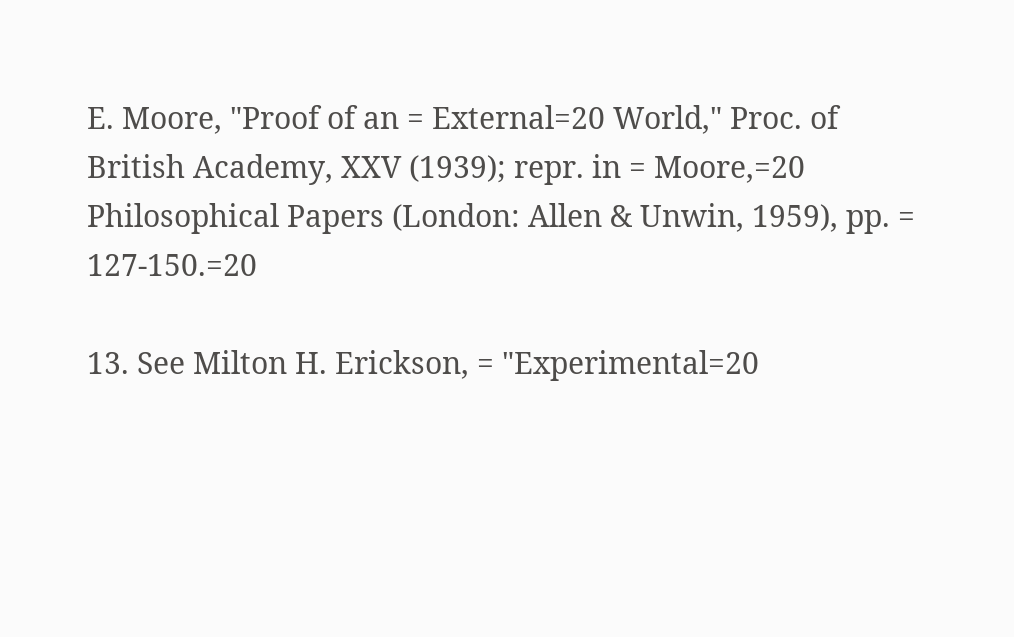E. Moore, "Proof of an = External=20 World," Proc. of British Academy, XXV (1939); repr. in = Moore,=20 Philosophical Papers (London: Allen & Unwin, 1959), pp. = 127-150.=20

13. See Milton H. Erickson, = "Experimental=20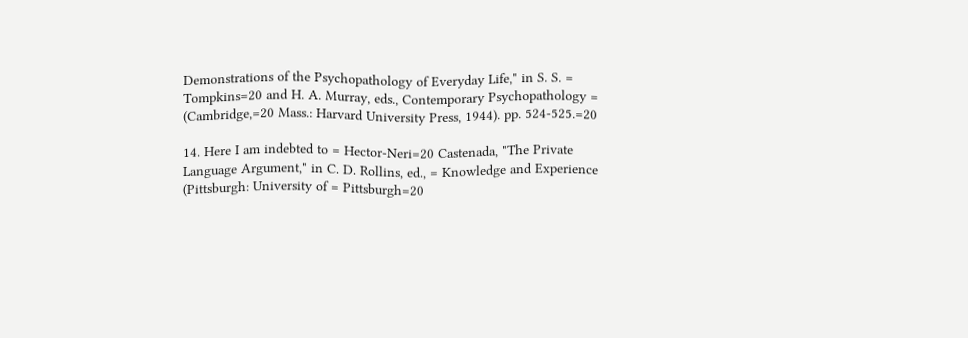Demonstrations of the Psychopathology of Everyday Life," in S. S. = Tompkins=20 and H. A. Murray, eds., Contemporary Psychopathology = (Cambridge,=20 Mass.: Harvard University Press, 1944). pp. 524-525.=20

14. Here I am indebted to = Hector-Neri=20 Castenada, "The Private Language Argument," in C. D. Rollins, ed., = Knowledge and Experience (Pittsburgh: University of = Pittsburgh=20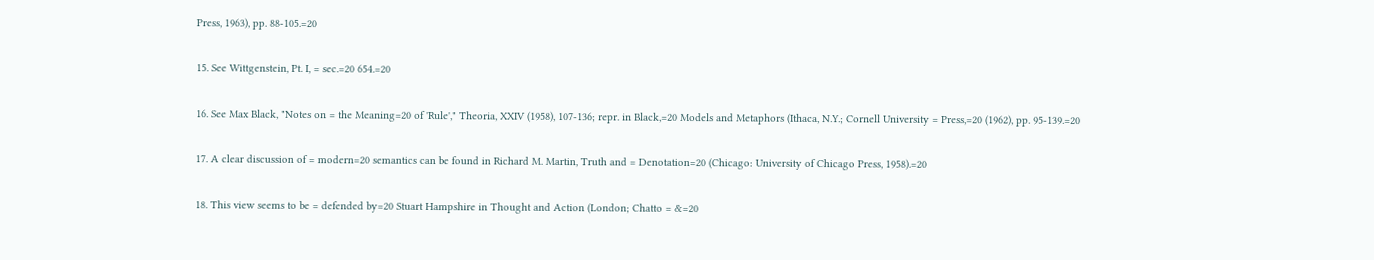Press, 1963), pp. 88-105.=20

15. See Wittgenstein, Pt. I, = sec.=20 654.=20

16. See Max Black, "Notes on = the Meaning=20 of 'Rule'," Theoria, XXIV (1958), 107-136; repr. in Black,=20 Models and Metaphors (Ithaca, N.Y.; Cornell University = Press,=20 (1962), pp. 95-139.=20

17. A clear discussion of = modern=20 semantics can be found in Richard M. Martin, Truth and = Denotation=20 (Chicago: University of Chicago Press, 1958).=20

18. This view seems to be = defended by=20 Stuart Hampshire in Thought and Action (London; Chatto = &=20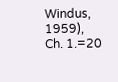Windus, 1959), Ch. 1.=20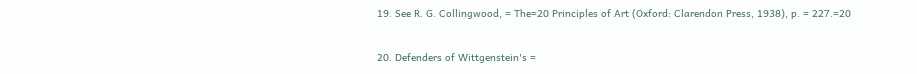19. See R. G. Collingwood, = The=20 Principles of Art (Oxford: Clarendon Press, 1938), p. = 227.=20

20. Defenders of Wittgenstein's =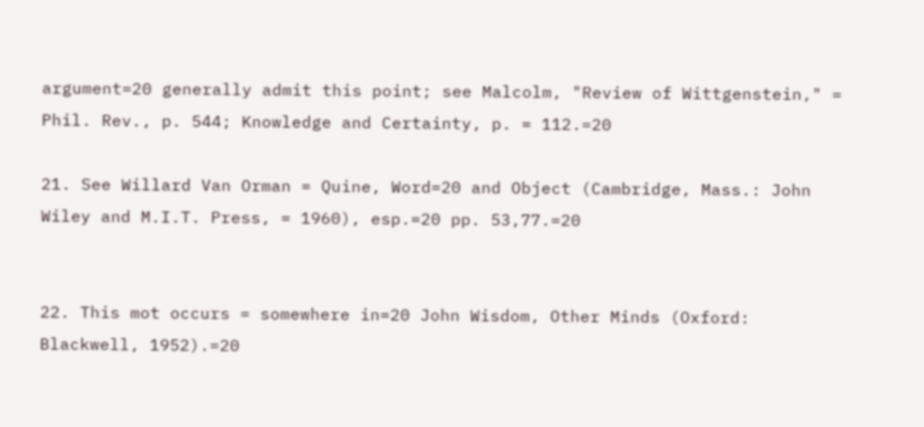argument=20 generally admit this point; see Malcolm, "Review of Wittgenstein," = Phil. Rev., p. 544; Knowledge and Certainty, p. = 112.=20

21. See Willard Van Orman = Quine, Word=20 and Object (Cambridge, Mass.: John Wiley and M.I.T. Press, = 1960), esp.=20 pp. 53,77.=20


22. This mot occurs = somewhere in=20 John Wisdom, Other Minds (Oxford: Blackwell, 1952).=20